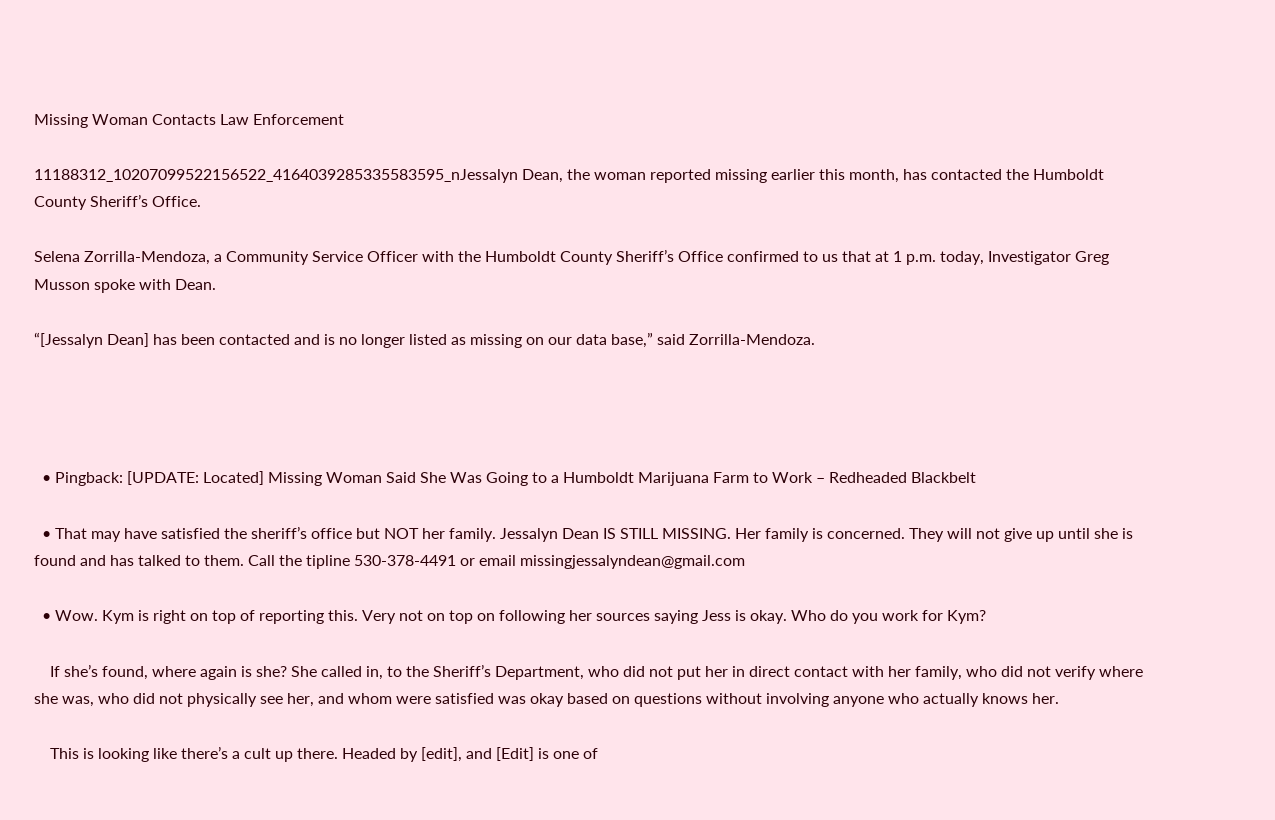Missing Woman Contacts Law Enforcement

11188312_10207099522156522_4164039285335583595_nJessalyn Dean, the woman reported missing earlier this month, has contacted the Humboldt County Sheriff’s Office.

Selena Zorrilla-Mendoza, a Community Service Officer with the Humboldt County Sheriff’s Office confirmed to us that at 1 p.m. today, Investigator Greg Musson spoke with Dean.

“[Jessalyn Dean] has been contacted and is no longer listed as missing on our data base,” said Zorrilla-Mendoza.




  • Pingback: [UPDATE: Located] Missing Woman Said She Was Going to a Humboldt Marijuana Farm to Work – Redheaded Blackbelt

  • That may have satisfied the sheriff’s office but NOT her family. Jessalyn Dean IS STILL MISSING. Her family is concerned. They will not give up until she is found and has talked to them. Call the tipline 530-378-4491 or email missingjessalyndean@gmail.com

  • Wow. Kym is right on top of reporting this. Very not on top on following her sources saying Jess is okay. Who do you work for Kym?

    If she’s found, where again is she? She called in, to the Sheriff’s Department, who did not put her in direct contact with her family, who did not verify where she was, who did not physically see her, and whom were satisfied was okay based on questions without involving anyone who actually knows her.

    This is looking like there’s a cult up there. Headed by [edit], and [Edit] is one of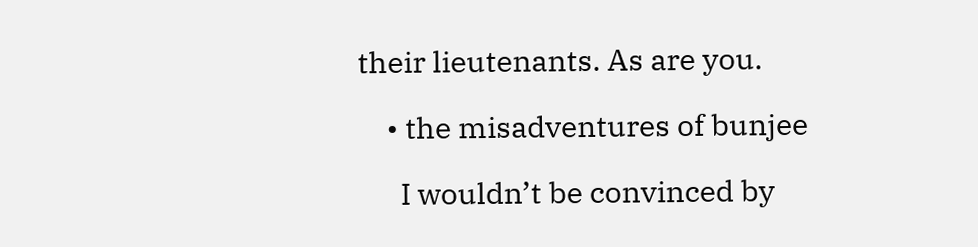their lieutenants. As are you.

    • the misadventures of bunjee

      I wouldn’t be convinced by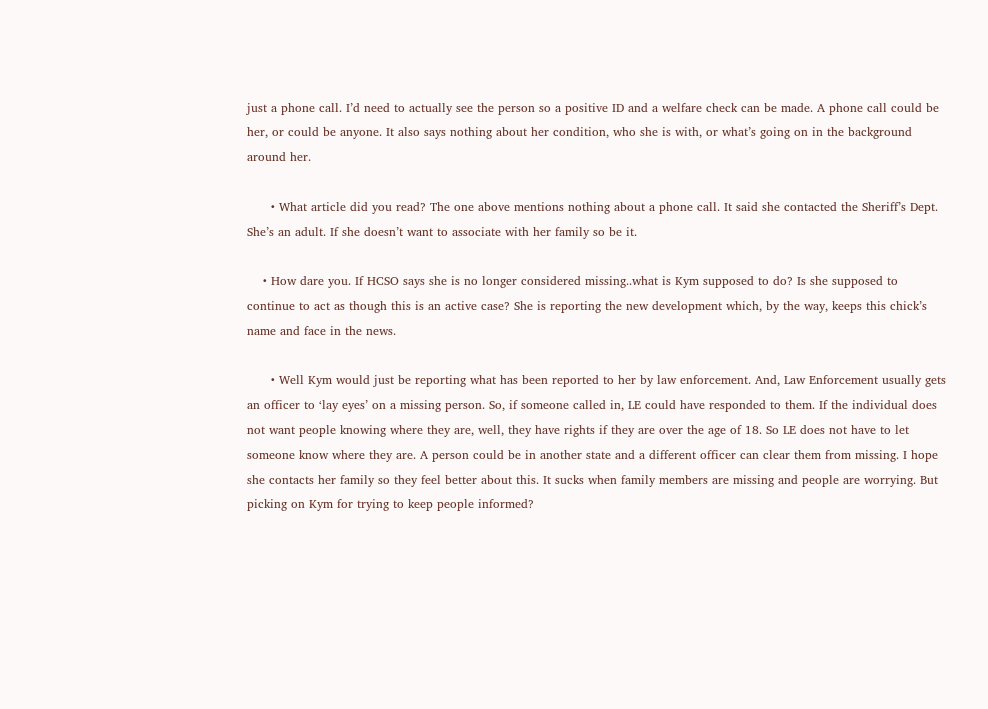just a phone call. I’d need to actually see the person so a positive ID and a welfare check can be made. A phone call could be her, or could be anyone. It also says nothing about her condition, who she is with, or what’s going on in the background around her.

      • What article did you read? The one above mentions nothing about a phone call. It said she contacted the Sheriff’s Dept. She’s an adult. If she doesn’t want to associate with her family so be it.

    • How dare you. If HCSO says she is no longer considered missing..what is Kym supposed to do? Is she supposed to continue to act as though this is an active case? She is reporting the new development which, by the way, keeps this chick’s name and face in the news.

      • Well Kym would just be reporting what has been reported to her by law enforcement. And, Law Enforcement usually gets an officer to ‘lay eyes’ on a missing person. So, if someone called in, LE could have responded to them. If the individual does not want people knowing where they are, well, they have rights if they are over the age of 18. So LE does not have to let someone know where they are. A person could be in another state and a different officer can clear them from missing. I hope she contacts her family so they feel better about this. It sucks when family members are missing and people are worrying. But picking on Kym for trying to keep people informed?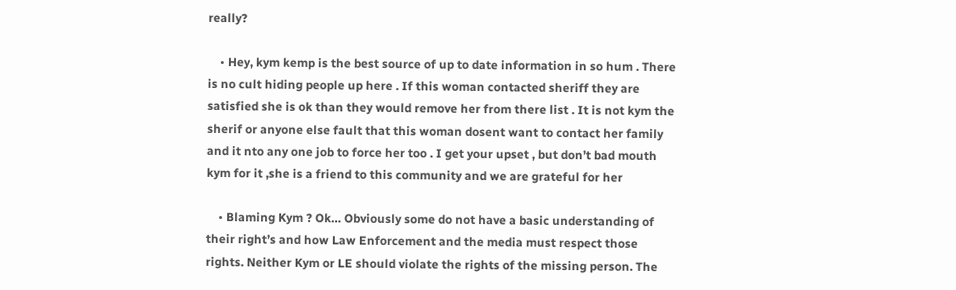really?

    • Hey, kym kemp is the best source of up to date information in so hum . There is no cult hiding people up here . If this woman contacted sheriff they are satisfied she is ok than they would remove her from there list . It is not kym the sherif or anyone else fault that this woman dosent want to contact her family and it nto any one job to force her too . I get your upset , but don’t bad mouth kym for it ,she is a friend to this community and we are grateful for her

    • Blaming Kym ? Ok… Obviously some do not have a basic understanding of their right’s and how Law Enforcement and the media must respect those rights. Neither Kym or LE should violate the rights of the missing person. The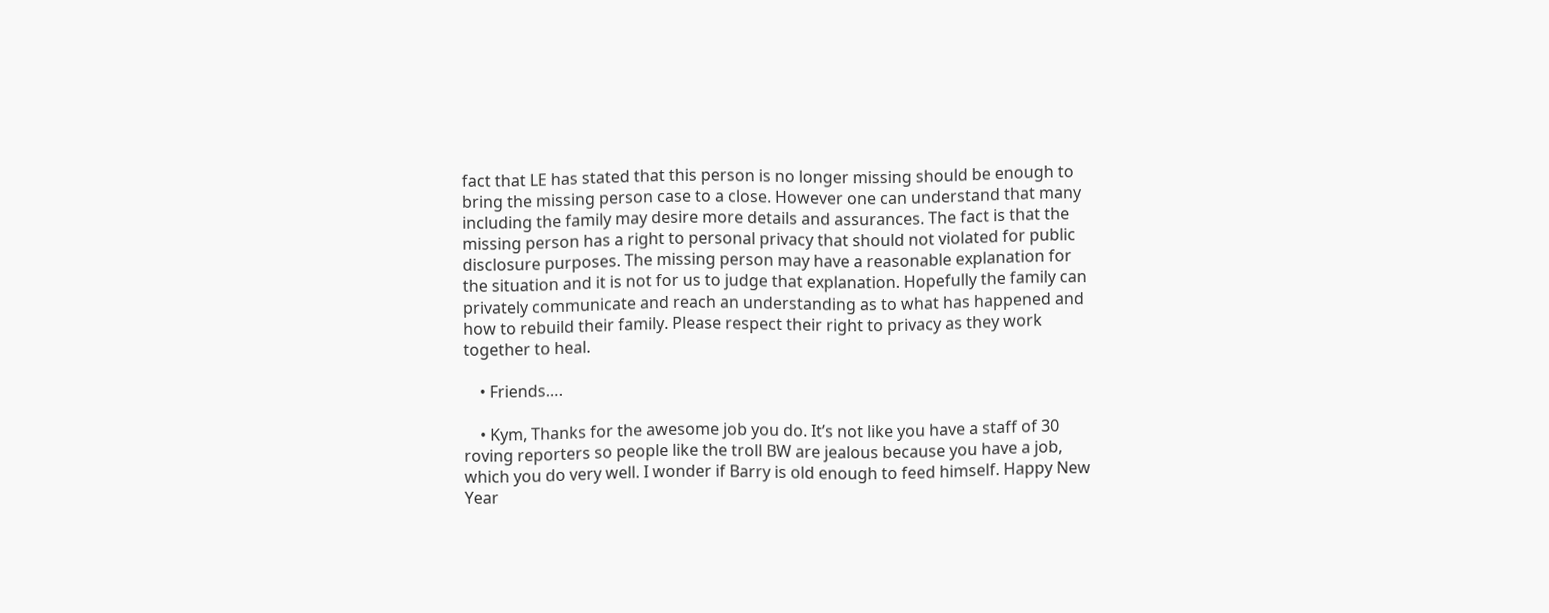fact that LE has stated that this person is no longer missing should be enough to bring the missing person case to a close. However one can understand that many including the family may desire more details and assurances. The fact is that the missing person has a right to personal privacy that should not violated for public disclosure purposes. The missing person may have a reasonable explanation for the situation and it is not for us to judge that explanation. Hopefully the family can privately communicate and reach an understanding as to what has happened and how to rebuild their family. Please respect their right to privacy as they work together to heal.

    • Friends….

    • Kym, Thanks for the awesome job you do. It’s not like you have a staff of 30 roving reporters so people like the troll BW are jealous because you have a job, which you do very well. I wonder if Barry is old enough to feed himself. Happy New Year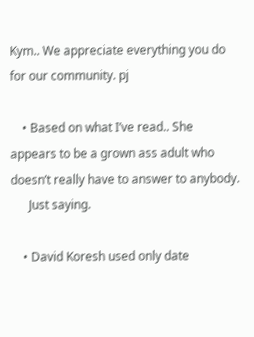Kym.. We appreciate everything you do for our community. pj

    • Based on what I’ve read.. She appears to be a grown ass adult who doesn’t really have to answer to anybody.
      Just saying.

    • David Koresh used only date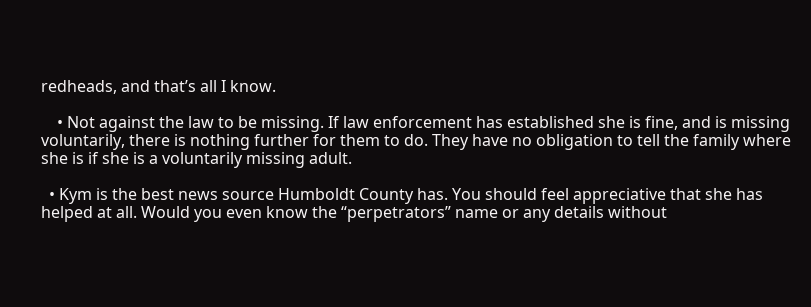redheads, and that’s all I know.

    • Not against the law to be missing. If law enforcement has established she is fine, and is missing voluntarily, there is nothing further for them to do. They have no obligation to tell the family where she is if she is a voluntarily missing adult.

  • Kym is the best news source Humboldt County has. You should feel appreciative that she has helped at all. Would you even know the “perpetrators” name or any details without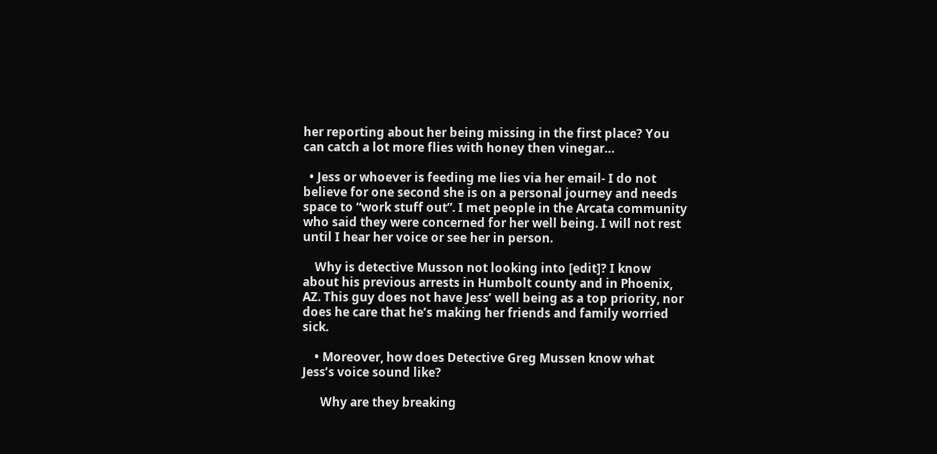her reporting about her being missing in the first place? You can catch a lot more flies with honey then vinegar…

  • Jess or whoever is feeding me lies via her email- I do not believe for one second she is on a personal journey and needs space to “work stuff out”. I met people in the Arcata community who said they were concerned for her well being. I will not rest until I hear her voice or see her in person.

    Why is detective Musson not looking into [edit]? I know about his previous arrests in Humbolt county and in Phoenix, AZ. This guy does not have Jess’ well being as a top priority, nor does he care that he’s making her friends and family worried sick.

    • Moreover, how does Detective Greg Mussen know what Jess’s voice sound like?

      Why are they breaking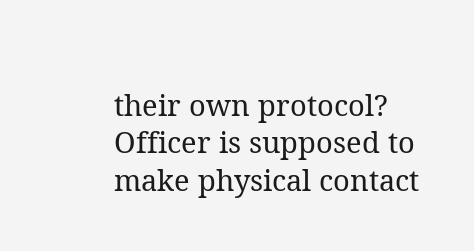their own protocol? Officer is supposed to make physical contact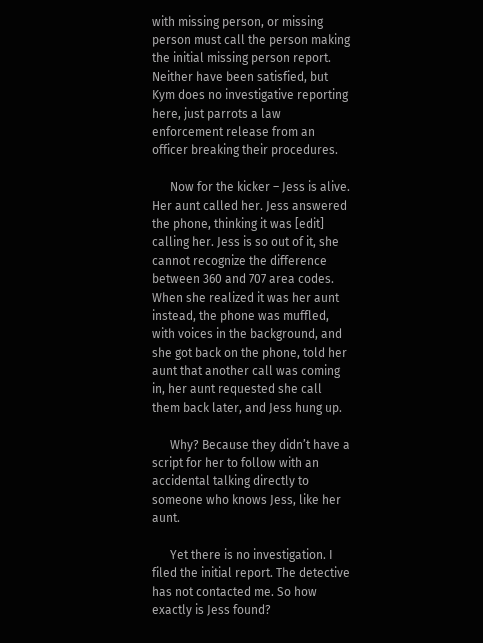with missing person, or missing person must call the person making the initial missing person report. Neither have been satisfied, but Kym does no investigative reporting here, just parrots a law enforcement release from an officer breaking their procedures.

      Now for the kicker – Jess is alive. Her aunt called her. Jess answered the phone, thinking it was [edit] calling her. Jess is so out of it, she cannot recognize the difference between 360 and 707 area codes. When she realized it was her aunt instead, the phone was muffled, with voices in the background, and she got back on the phone, told her aunt that another call was coming in, her aunt requested she call them back later, and Jess hung up.

      Why? Because they didn’t have a script for her to follow with an accidental talking directly to someone who knows Jess, like her aunt.

      Yet there is no investigation. I filed the initial report. The detective has not contacted me. So how exactly is Jess found?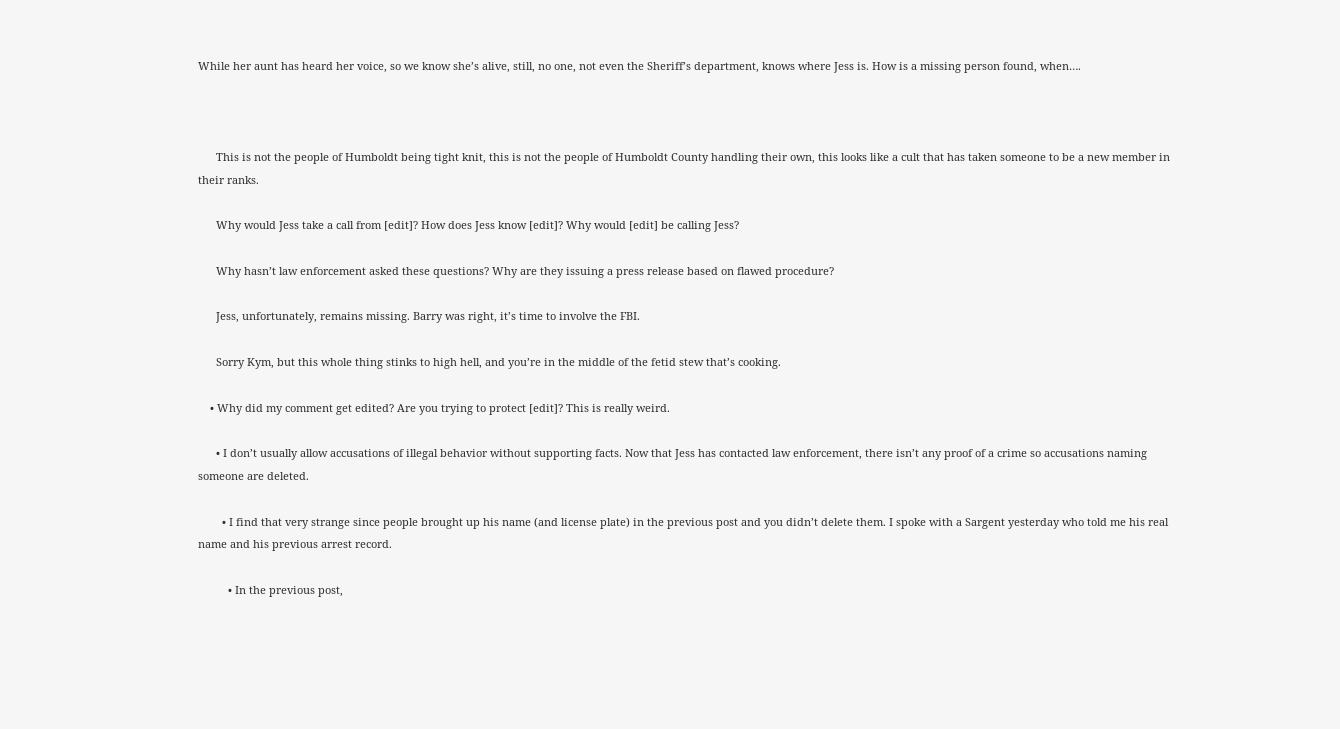While her aunt has heard her voice, so we know she’s alive, still, no one, not even the Sheriff’s department, knows where Jess is. How is a missing person found, when….



      This is not the people of Humboldt being tight knit, this is not the people of Humboldt County handling their own, this looks like a cult that has taken someone to be a new member in their ranks.

      Why would Jess take a call from [edit]? How does Jess know [edit]? Why would [edit] be calling Jess?

      Why hasn’t law enforcement asked these questions? Why are they issuing a press release based on flawed procedure?

      Jess, unfortunately, remains missing. Barry was right, it’s time to involve the FBI.

      Sorry Kym, but this whole thing stinks to high hell, and you’re in the middle of the fetid stew that’s cooking.

    • Why did my comment get edited? Are you trying to protect [edit]? This is really weird.

      • I don’t usually allow accusations of illegal behavior without supporting facts. Now that Jess has contacted law enforcement, there isn’t any proof of a crime so accusations naming someone are deleted.

        • I find that very strange since people brought up his name (and license plate) in the previous post and you didn’t delete them. I spoke with a Sargent yesterday who told me his real name and his previous arrest record.

          • In the previous post,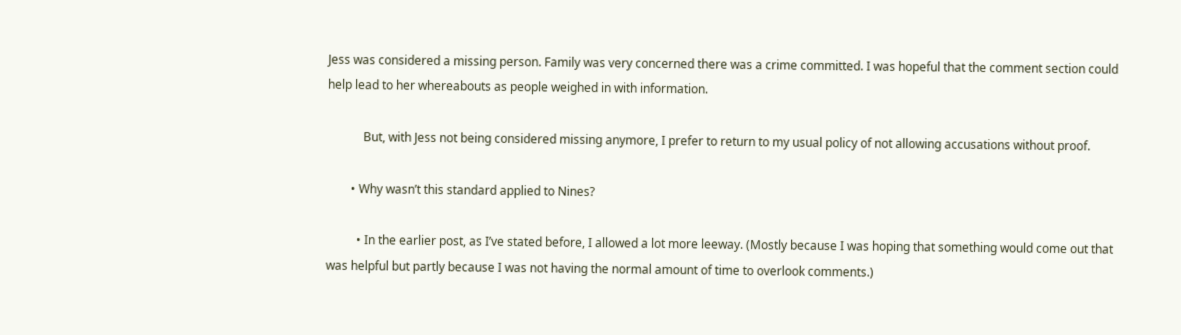Jess was considered a missing person. Family was very concerned there was a crime committed. I was hopeful that the comment section could help lead to her whereabouts as people weighed in with information.

            But, with Jess not being considered missing anymore, I prefer to return to my usual policy of not allowing accusations without proof.

        • Why wasn’t this standard applied to Nines?

          • In the earlier post, as I’ve stated before, I allowed a lot more leeway. (Mostly because I was hoping that something would come out that was helpful but partly because I was not having the normal amount of time to overlook comments.)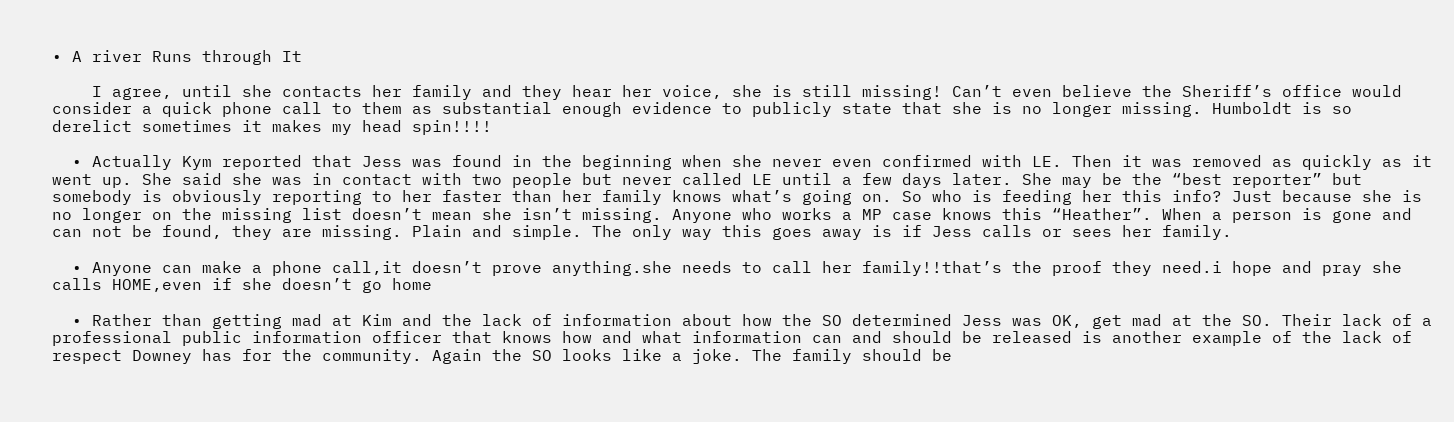• A river Runs through It

    I agree, until she contacts her family and they hear her voice, she is still missing! Can’t even believe the Sheriff’s office would consider a quick phone call to them as substantial enough evidence to publicly state that she is no longer missing. Humboldt is so derelict sometimes it makes my head spin!!!!

  • Actually Kym reported that Jess was found in the beginning when she never even confirmed with LE. Then it was removed as quickly as it went up. She said she was in contact with two people but never called LE until a few days later. She may be the “best reporter” but somebody is obviously reporting to her faster than her family knows what’s going on. So who is feeding her this info? Just because she is no longer on the missing list doesn’t mean she isn’t missing. Anyone who works a MP case knows this “Heather”. When a person is gone and can not be found, they are missing. Plain and simple. The only way this goes away is if Jess calls or sees her family.

  • Anyone can make a phone call,it doesn’t prove anything.she needs to call her family!!that’s the proof they need.i hope and pray she calls HOME,even if she doesn’t go home

  • Rather than getting mad at Kim and the lack of information about how the SO determined Jess was OK, get mad at the SO. Their lack of a professional public information officer that knows how and what information can and should be released is another example of the lack of respect Downey has for the community. Again the SO looks like a joke. The family should be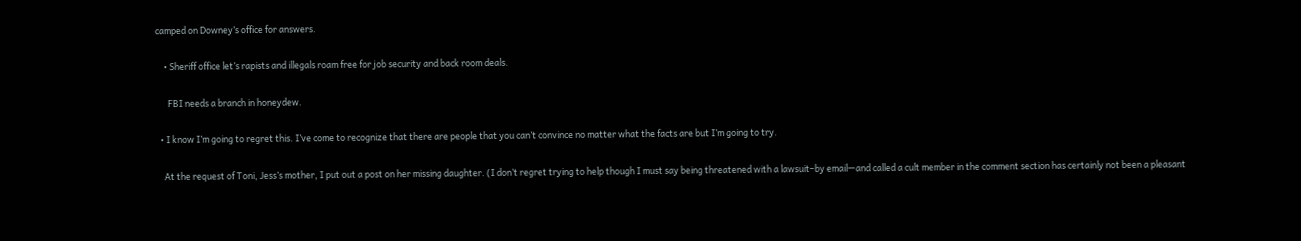camped on Downey’s office for answers.

    • Sheriff office let’s rapists and illegals roam free for job security and back room deals.

      FBI needs a branch in honeydew.

  • I know I’m going to regret this. I’ve come to recognize that there are people that you can’t convince no matter what the facts are but I’m going to try.

    At the request of Toni, Jess’s mother, I put out a post on her missing daughter. (I don’t regret trying to help though I must say being threatened with a lawsuit–by email—and called a cult member in the comment section has certainly not been a pleasant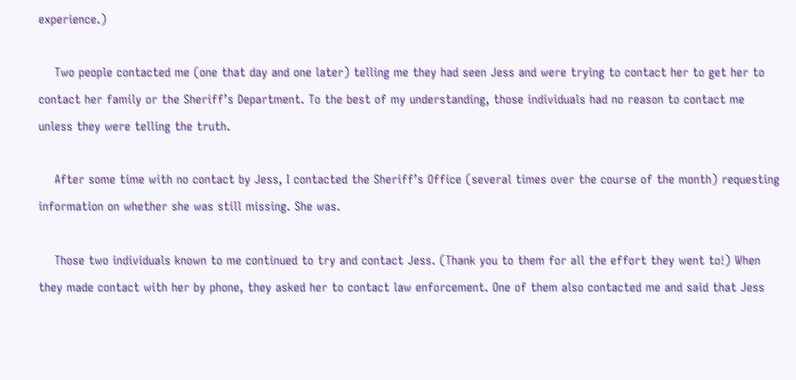experience.)

    Two people contacted me (one that day and one later) telling me they had seen Jess and were trying to contact her to get her to contact her family or the Sheriff’s Department. To the best of my understanding, those individuals had no reason to contact me unless they were telling the truth.

    After some time with no contact by Jess, I contacted the Sheriff’s Office (several times over the course of the month) requesting information on whether she was still missing. She was.

    Those two individuals known to me continued to try and contact Jess. (Thank you to them for all the effort they went to!) When they made contact with her by phone, they asked her to contact law enforcement. One of them also contacted me and said that Jess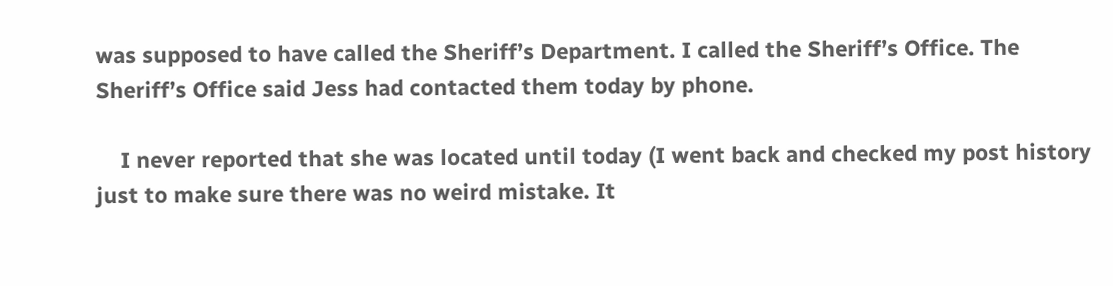was supposed to have called the Sheriff’s Department. I called the Sheriff’s Office. The Sheriff’s Office said Jess had contacted them today by phone.

    I never reported that she was located until today (I went back and checked my post history just to make sure there was no weird mistake. It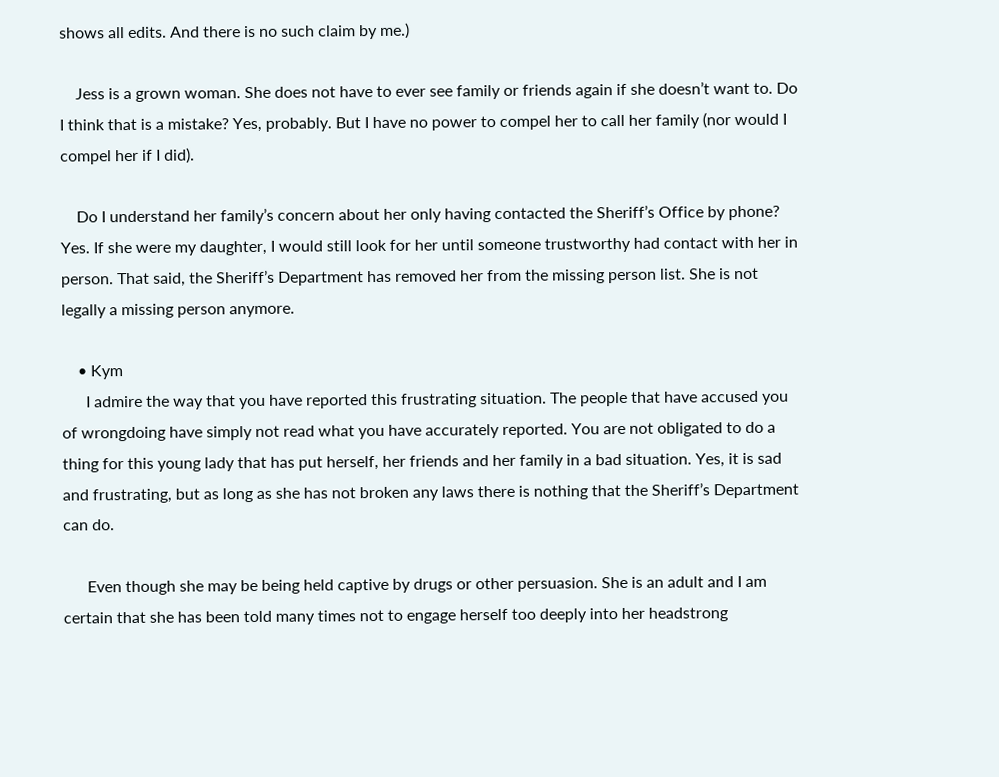shows all edits. And there is no such claim by me.)

    Jess is a grown woman. She does not have to ever see family or friends again if she doesn’t want to. Do I think that is a mistake? Yes, probably. But I have no power to compel her to call her family (nor would I compel her if I did).

    Do I understand her family’s concern about her only having contacted the Sheriff’s Office by phone? Yes. If she were my daughter, I would still look for her until someone trustworthy had contact with her in person. That said, the Sheriff’s Department has removed her from the missing person list. She is not legally a missing person anymore.

    • Kym
      I admire the way that you have reported this frustrating situation. The people that have accused you of wrongdoing have simply not read what you have accurately reported. You are not obligated to do a thing for this young lady that has put herself, her friends and her family in a bad situation. Yes, it is sad and frustrating, but as long as she has not broken any laws there is nothing that the Sheriff’s Department can do.

      Even though she may be being held captive by drugs or other persuasion. She is an adult and I am certain that she has been told many times not to engage herself too deeply into her headstrong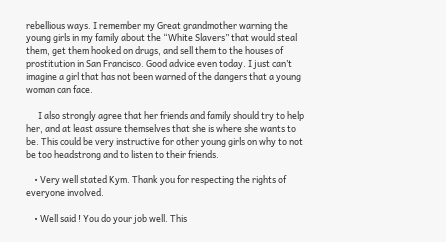rebellious ways. I remember my Great grandmother warning the young girls in my family about the “White Slavers” that would steal them, get them hooked on drugs, and sell them to the houses of prostitution in San Francisco. Good advice even today. I just can’t imagine a girl that has not been warned of the dangers that a young woman can face.

      I also strongly agree that her friends and family should try to help her, and at least assure themselves that she is where she wants to be. This could be very instructive for other young girls on why to not be too headstrong and to listen to their friends.

    • Very well stated Kym. Thank you for respecting the rights of everyone involved.

    • Well said ! You do your job well. This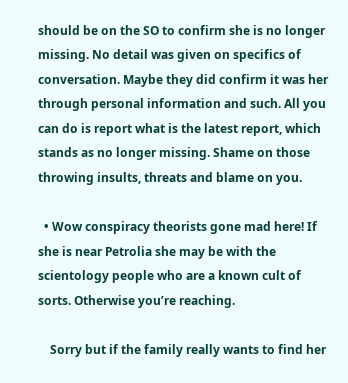should be on the SO to confirm she is no longer missing. No detail was given on specifics of conversation. Maybe they did confirm it was her through personal information and such. All you can do is report what is the latest report, which stands as no longer missing. Shame on those throwing insults, threats and blame on you.

  • Wow conspiracy theorists gone mad here! If she is near Petrolia she may be with the scientology people who are a known cult of sorts. Otherwise you’re reaching.

    Sorry but if the family really wants to find her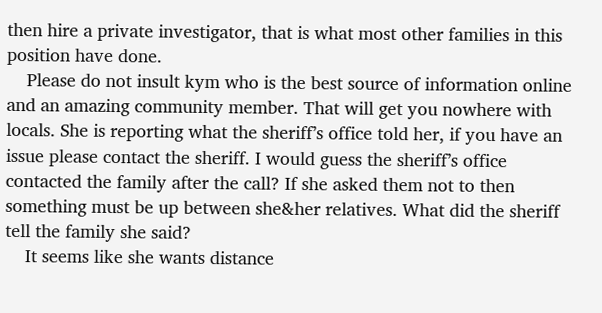then hire a private investigator, that is what most other families in this position have done.
    Please do not insult kym who is the best source of information online and an amazing community member. That will get you nowhere with locals. She is reporting what the sheriff’s office told her, if you have an issue please contact the sheriff. I would guess the sheriff’s office contacted the family after the call? If she asked them not to then something must be up between she&her relatives. What did the sheriff tell the family she said?
    It seems like she wants distance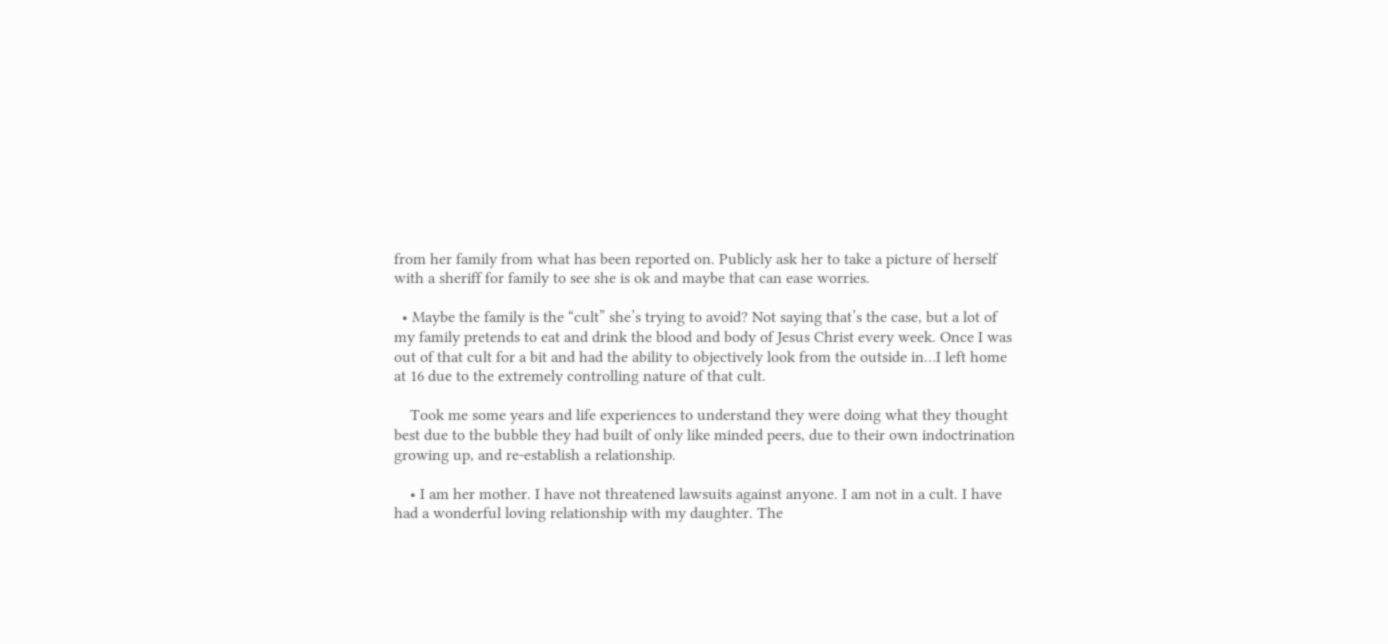from her family from what has been reported on. Publicly ask her to take a picture of herself with a sheriff for family to see she is ok and maybe that can ease worries.

  • Maybe the family is the “cult” she’s trying to avoid? Not saying that’s the case, but a lot of my family pretends to eat and drink the blood and body of Jesus Christ every week. Once I was out of that cult for a bit and had the ability to objectively look from the outside in…I left home at 16 due to the extremely controlling nature of that cult.

    Took me some years and life experiences to understand they were doing what they thought best due to the bubble they had built of only like minded peers, due to their own indoctrination growing up, and re-establish a relationship.

    • I am her mother. I have not threatened lawsuits against anyone. I am not in a cult. I have had a wonderful loving relationship with my daughter. The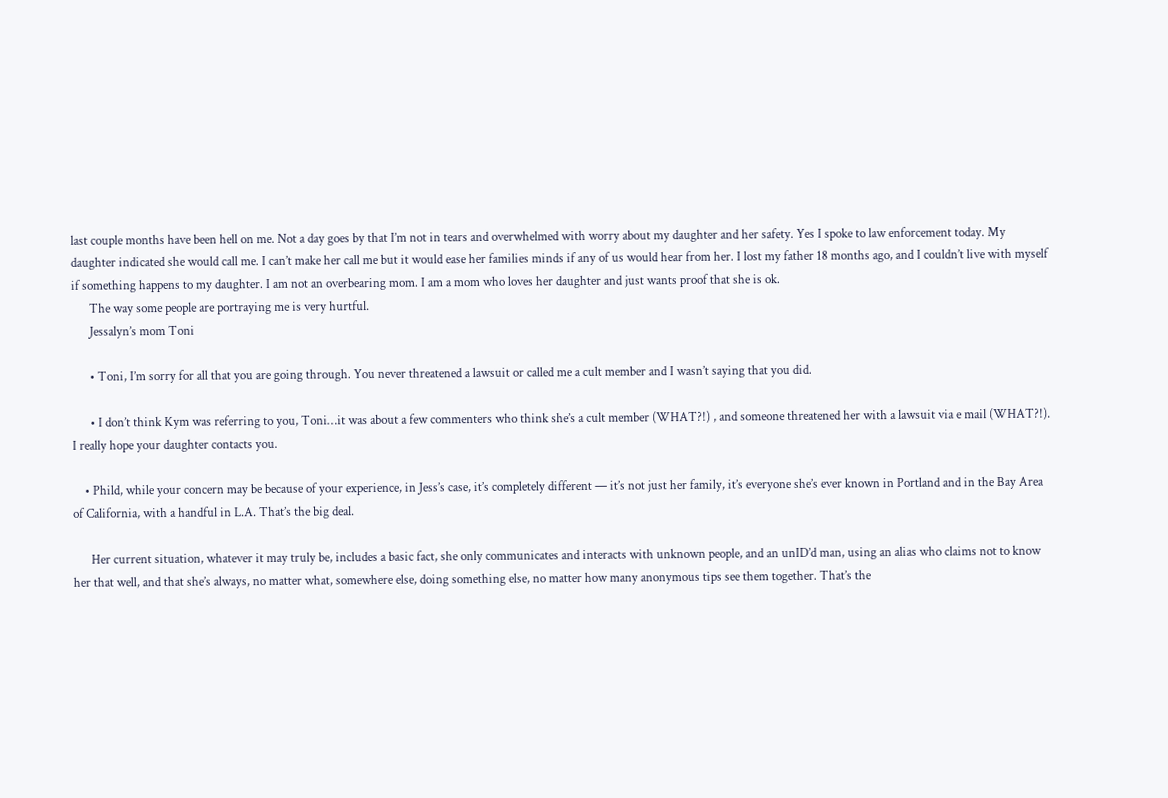last couple months have been hell on me. Not a day goes by that I’m not in tears and overwhelmed with worry about my daughter and her safety. Yes I spoke to law enforcement today. My daughter indicated she would call me. I can’t make her call me but it would ease her families minds if any of us would hear from her. I lost my father 18 months ago, and I couldn’t live with myself if something happens to my daughter. I am not an overbearing mom. I am a mom who loves her daughter and just wants proof that she is ok.
      The way some people are portraying me is very hurtful.
      Jessalyn’s mom Toni

      • Toni, I’m sorry for all that you are going through. You never threatened a lawsuit or called me a cult member and I wasn’t saying that you did.

      • I don’t think Kym was referring to you, Toni…it was about a few commenters who think she’s a cult member (WHAT?!) , and someone threatened her with a lawsuit via e mail (WHAT?!). I really hope your daughter contacts you.

    • Phild, while your concern may be because of your experience, in Jess’s case, it’s completely different — it’s not just her family, it’s everyone she’s ever known in Portland and in the Bay Area of California, with a handful in L.A. That’s the big deal.

      Her current situation, whatever it may truly be, includes a basic fact, she only communicates and interacts with unknown people, and an unID’d man, using an alias who claims not to know her that well, and that she’s always, no matter what, somewhere else, doing something else, no matter how many anonymous tips see them together. That’s the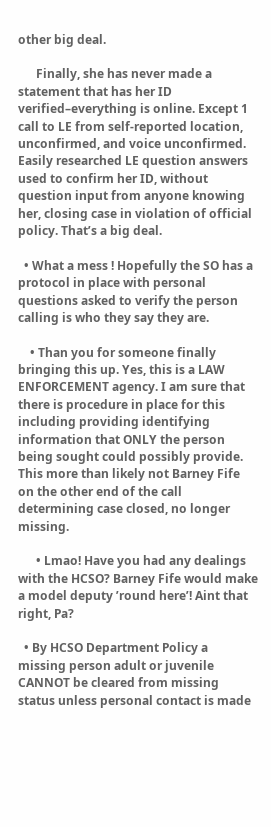other big deal.

      Finally, she has never made a statement that has her ID verified–everything is online. Except 1 call to LE from self-reported location, unconfirmed, and voice unconfirmed. Easily researched LE question answers used to confirm her ID, without question input from anyone knowing her, closing case in violation of official policy. That’s a big deal.

  • What a mess ! Hopefully the SO has a protocol in place with personal questions asked to verify the person calling is who they say they are.

    • Than you for someone finally bringing this up. Yes, this is a LAW ENFORCEMENT agency. I am sure that there is procedure in place for this including providing identifying information that ONLY the person being sought could possibly provide. This more than likely not Barney Fife on the other end of the call determining case closed, no longer missing.

      • Lmao! Have you had any dealings with the HCSO? Barney Fife would make a model deputy ’round here’! Aint that right, Pa?

  • By HCSO Department Policy a missing person adult or juvenile CANNOT be cleared from missing status unless personal contact is made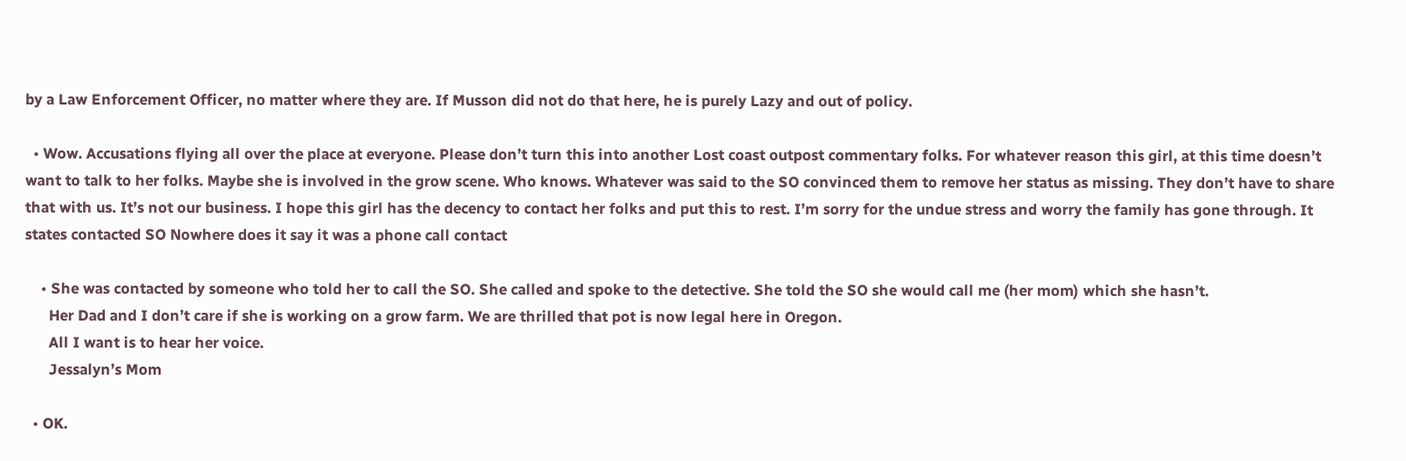by a Law Enforcement Officer, no matter where they are. If Musson did not do that here, he is purely Lazy and out of policy.

  • Wow. Accusations flying all over the place at everyone. Please don’t turn this into another Lost coast outpost commentary folks. For whatever reason this girl, at this time doesn’t want to talk to her folks. Maybe she is involved in the grow scene. Who knows. Whatever was said to the SO convinced them to remove her status as missing. They don’t have to share that with us. It’s not our business. I hope this girl has the decency to contact her folks and put this to rest. I’m sorry for the undue stress and worry the family has gone through. It states contacted SO Nowhere does it say it was a phone call contact

    • She was contacted by someone who told her to call the SO. She called and spoke to the detective. She told the SO she would call me (her mom) which she hasn’t.
      Her Dad and I don’t care if she is working on a grow farm. We are thrilled that pot is now legal here in Oregon.
      All I want is to hear her voice.
      Jessalyn’s Mom

  • OK.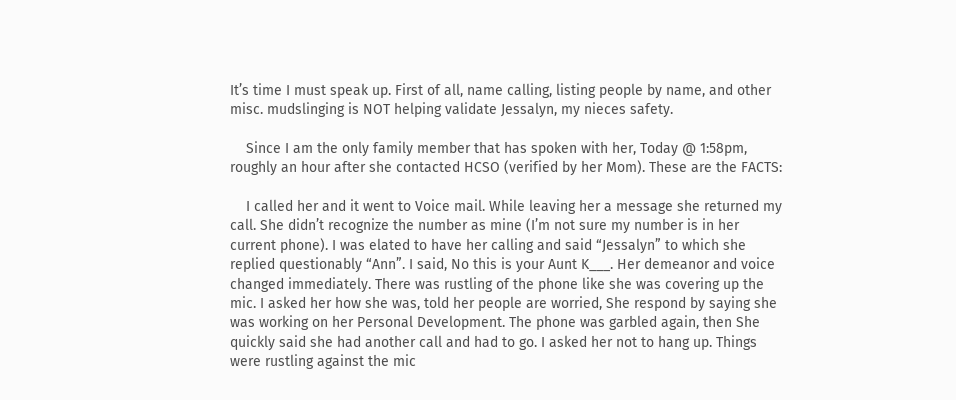It’s time I must speak up. First of all, name calling, listing people by name, and other misc. mudslinging is NOT helping validate Jessalyn, my nieces safety.

    Since I am the only family member that has spoken with her, Today @ 1:58pm, roughly an hour after she contacted HCSO (verified by her Mom). These are the FACTS:

    I called her and it went to Voice mail. While leaving her a message she returned my call. She didn’t recognize the number as mine (I’m not sure my number is in her current phone). I was elated to have her calling and said “Jessalyn” to which she replied questionably “Ann”. I said, No this is your Aunt K___. Her demeanor and voice changed immediately. There was rustling of the phone like she was covering up the mic. I asked her how she was, told her people are worried, She respond by saying she was working on her Personal Development. The phone was garbled again, then She quickly said she had another call and had to go. I asked her not to hang up. Things were rustling against the mic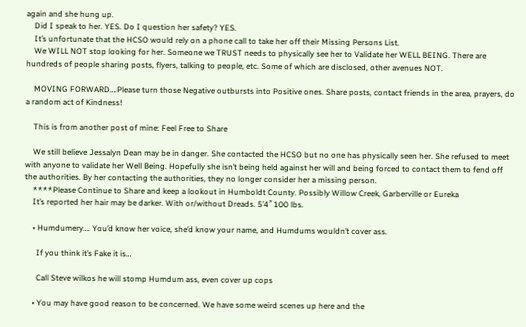again and she hung up.
    Did I speak to her. YES. Do I question her safety? YES.
    It’s unfortunate that the HCSO would rely on a phone call to take her off their Missing Persons List.
    We WILL NOT stop looking for her. Someone we TRUST needs to physically see her to Validate her WELL BEING. There are hundreds of people sharing posts, flyers, talking to people, etc. Some of which are disclosed, other avenues NOT.

    MOVING FORWARD….Please turn those Negative outbursts into Positive ones. Share posts, contact friends in the area, prayers, do a random act of Kindness!

    This is from another post of mine: Feel Free to Share

    We still believe Jessalyn Dean may be in danger. She contacted the HCSO but no one has physically seen her. She refused to meet with anyone to validate her Well Being. Hopefully she isn’t being held against her will and being forced to contact them to fend off the authorities. By her contacting the authorities, they no longer consider her a missing person.
    ****Please Continue to Share and keep a lookout in Humboldt County. Possibly Willow Creek, Garberville or Eureka
    It’s reported her hair may be darker. With or/without Dreads. 5’4″ 100 lbs.

    • Humdumery…. You’d know her voice, she’d know your name, and Humdums wouldn’t cover ass.

      If you think it’s Fake it is…

      Call Steve wilkos he will stomp Humdum ass, even cover up cops

    • You may have good reason to be concerned. We have some weird scenes up here and the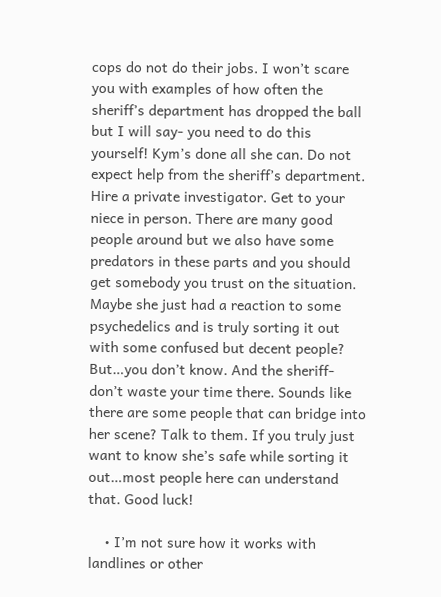cops do not do their jobs. I won’t scare you with examples of how often the sheriff’s department has dropped the ball but I will say- you need to do this yourself! Kym’s done all she can. Do not expect help from the sheriff’s department. Hire a private investigator. Get to your niece in person. There are many good people around but we also have some predators in these parts and you should get somebody you trust on the situation. Maybe she just had a reaction to some psychedelics and is truly sorting it out with some confused but decent people? But…you don’t know. And the sheriff- don’t waste your time there. Sounds like there are some people that can bridge into her scene? Talk to them. If you truly just want to know she’s safe while sorting it out…most people here can understand that. Good luck!

    • I’m not sure how it works with landlines or other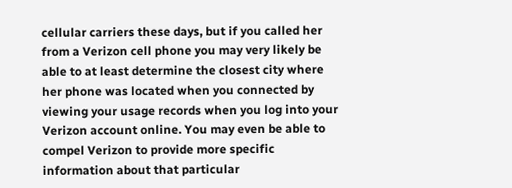cellular carriers these days, but if you called her from a Verizon cell phone you may very likely be able to at least determine the closest city where her phone was located when you connected by viewing your usage records when you log into your Verizon account online. You may even be able to compel Verizon to provide more specific information about that particular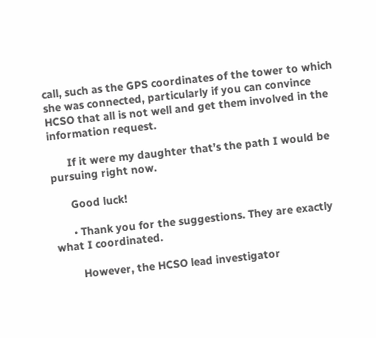call, such as the GPS coordinates of the tower to which she was connected, particularly if you can convince HCSO that all is not well and get them involved in the information request.

      If it were my daughter that’s the path I would be pursuing right now.

      Good luck!

      • Thank you for the suggestions. They are exactly what I coordinated.

        However, the HCSO lead investigator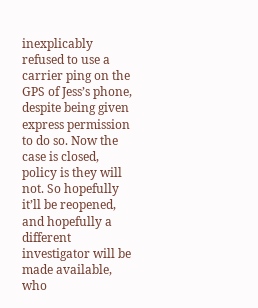inexplicably refused to use a carrier ping on the GPS of Jess’s phone, despite being given express permission to do so. Now the case is closed, policy is they will not. So hopefully it’ll be reopened, and hopefully a different investigator will be made available, who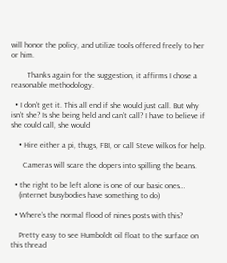will honor the policy, and utilize tools offered freely to her or him.

        Thanks again for the suggestion, it affirms I chose a reasonable methodology.

  • I don’t get it. This all end if she would just call. But why isn’t she? Is she being held and can’t call? I have to believe if she could call, she would

    • Hire either a pi, thugs, FBI, or call Steve wilkos for help.

      Cameras will scare the dopers into spilling the beans.

  • the right to be left alone is one of our basic ones…
    (internet busybodies have something to do)

  • Where’s the normal flood of nines posts with this?

    Pretty easy to see Humboldt oil float to the surface on this thread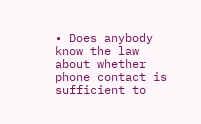• Does anybody know the law about whether phone contact is sufficient to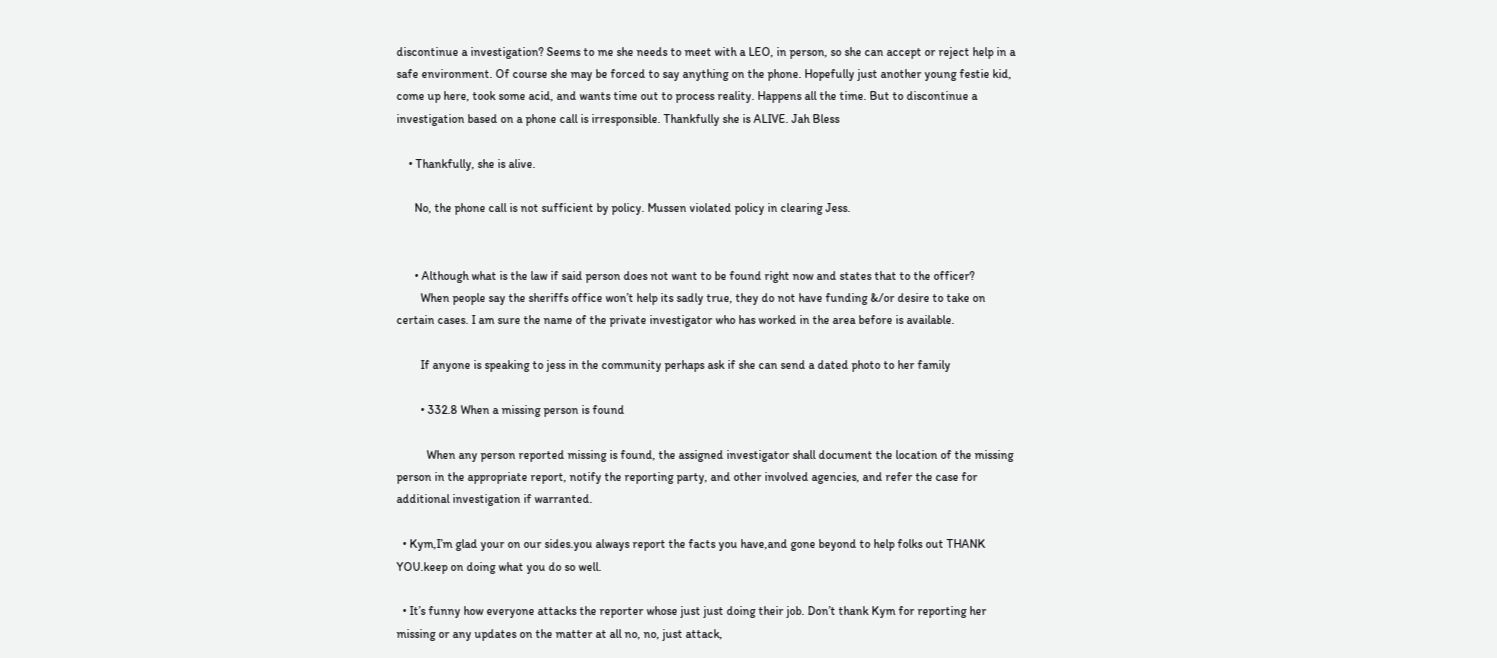discontinue a investigation? Seems to me she needs to meet with a LEO, in person, so she can accept or reject help in a safe environment. Of course she may be forced to say anything on the phone. Hopefully just another young festie kid, come up here, took some acid, and wants time out to process reality. Happens all the time. But to discontinue a investigation based on a phone call is irresponsible. Thankfully she is ALIVE. Jah Bless

    • Thankfully, she is alive.

      No, the phone call is not sufficient by policy. Mussen violated policy in clearing Jess.


      • Although what is the law if said person does not want to be found right now and states that to the officer?
        When people say the sheriffs office won’t help its sadly true, they do not have funding &/or desire to take on certain cases. I am sure the name of the private investigator who has worked in the area before is available.

        If anyone is speaking to jess in the community perhaps ask if she can send a dated photo to her family

        • 332.8 When a missing person is found

          When any person reported missing is found, the assigned investigator shall document the location of the missing person in the appropriate report, notify the reporting party, and other involved agencies, and refer the case for additional investigation if warranted.

  • Kym,I’m glad your on our sides.you always report the facts you have,and gone beyond to help folks out THANK YOU.keep on doing what you do so well.

  • It’s funny how everyone attacks the reporter whose just just doing their job. Don’t thank Kym for reporting her missing or any updates on the matter at all no, no, just attack,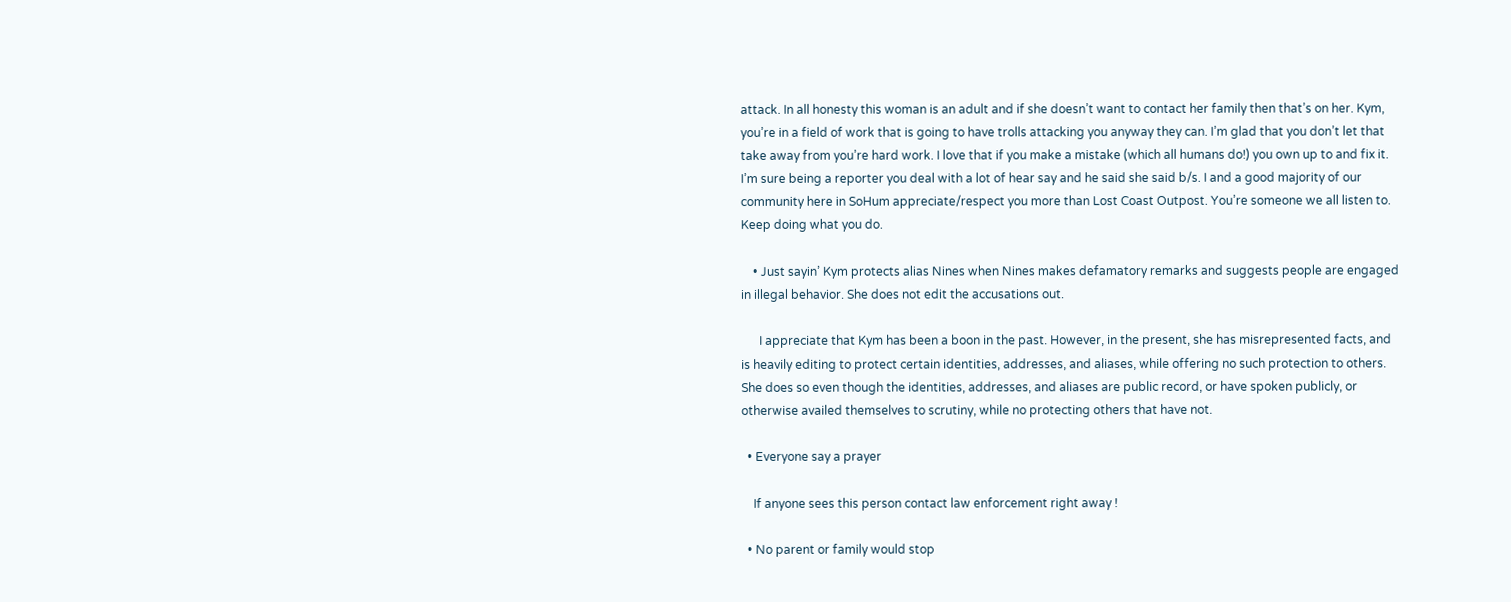attack. In all honesty this woman is an adult and if she doesn’t want to contact her family then that’s on her. Kym, you’re in a field of work that is going to have trolls attacking you anyway they can. I’m glad that you don’t let that take away from you’re hard work. I love that if you make a mistake (which all humans do!) you own up to and fix it. I’m sure being a reporter you deal with a lot of hear say and he said she said b/s. I and a good majority of our community here in SoHum appreciate/respect you more than Lost Coast Outpost. You’re someone we all listen to. Keep doing what you do.

    • Just sayin’ Kym protects alias Nines when Nines makes defamatory remarks and suggests people are engaged in illegal behavior. She does not edit the accusations out.

      I appreciate that Kym has been a boon in the past. However, in the present, she has misrepresented facts, and is heavily editing to protect certain identities, addresses, and aliases, while offering no such protection to others. She does so even though the identities, addresses, and aliases are public record, or have spoken publicly, or otherwise availed themselves to scrutiny, while no protecting others that have not.

  • Everyone say a prayer

    If anyone sees this person contact law enforcement right away !

  • No parent or family would stop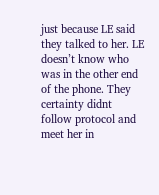just because LE said they talked to her. LE doesn’t know who was in the other end of the phone. They certainty didnt follow protocol and meet her in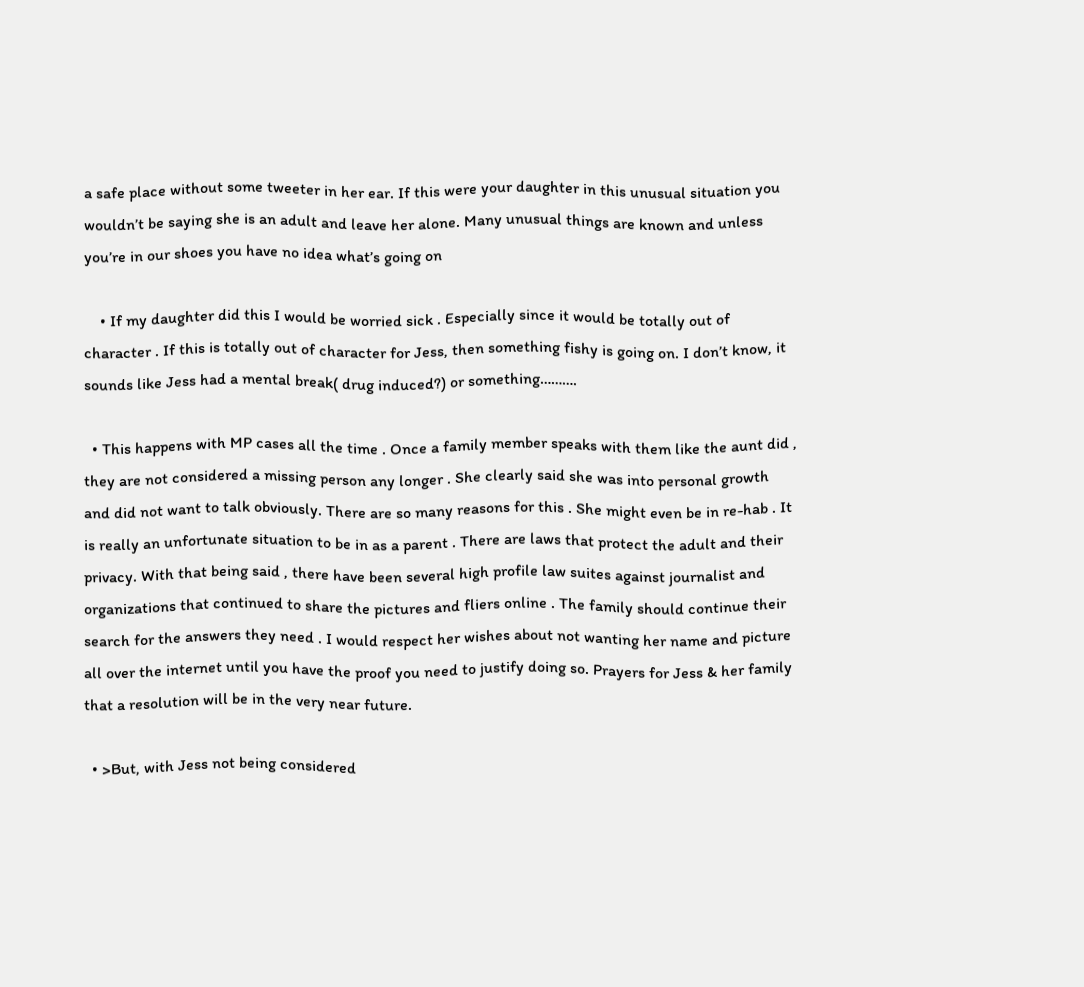a safe place without some tweeter in her ear. If this were your daughter in this unusual situation you wouldn’t be saying she is an adult and leave her alone. Many unusual things are known and unless you’re in our shoes you have no idea what’s going on

    • If my daughter did this I would be worried sick . Especially since it would be totally out of character . If this is totally out of character for Jess, then something fishy is going on. I don’t know, it sounds like Jess had a mental break( drug induced?) or something……….

  • This happens with MP cases all the time . Once a family member speaks with them like the aunt did , they are not considered a missing person any longer . She clearly said she was into personal growth and did not want to talk obviously. There are so many reasons for this . She might even be in re-hab . It is really an unfortunate situation to be in as a parent . There are laws that protect the adult and their privacy. With that being said , there have been several high profile law suites against journalist and organizations that continued to share the pictures and fliers online . The family should continue their search for the answers they need . I would respect her wishes about not wanting her name and picture all over the internet until you have the proof you need to justify doing so. Prayers for Jess & her family that a resolution will be in the very near future.

  • >But, with Jess not being considered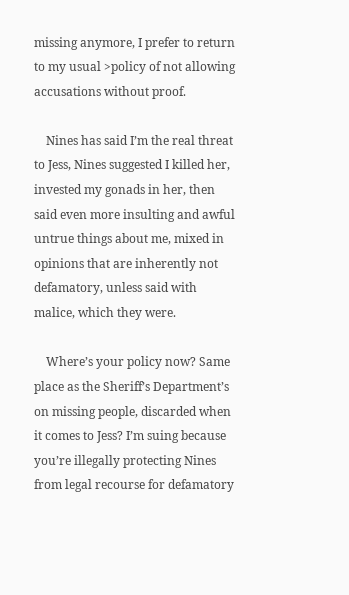missing anymore, I prefer to return to my usual >policy of not allowing accusations without proof.

    Nines has said I’m the real threat to Jess, Nines suggested I killed her, invested my gonads in her, then said even more insulting and awful untrue things about me, mixed in opinions that are inherently not defamatory, unless said with malice, which they were.

    Where’s your policy now? Same place as the Sheriff’s Department’s on missing people, discarded when it comes to Jess? I’m suing because you’re illegally protecting Nines from legal recourse for defamatory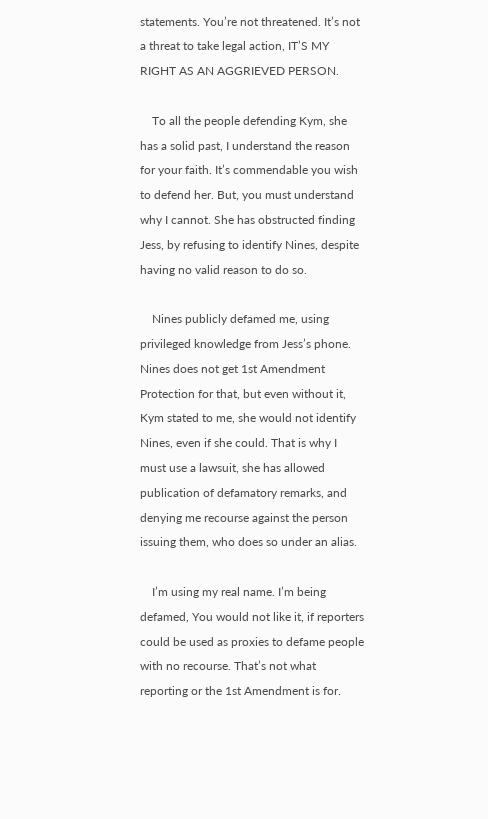statements. You’re not threatened. It’s not a threat to take legal action, IT’S MY RIGHT AS AN AGGRIEVED PERSON.

    To all the people defending Kym, she has a solid past, I understand the reason for your faith. It’s commendable you wish to defend her. But, you must understand why I cannot. She has obstructed finding Jess, by refusing to identify Nines, despite having no valid reason to do so.

    Nines publicly defamed me, using privileged knowledge from Jess’s phone. Nines does not get 1st Amendment Protection for that, but even without it, Kym stated to me, she would not identify Nines, even if she could. That is why I must use a lawsuit, she has allowed publication of defamatory remarks, and denying me recourse against the person issuing them, who does so under an alias.

    I’m using my real name. I’m being defamed, You would not like it, if reporters could be used as proxies to defame people with no recourse. That’s not what reporting or the 1st Amendment is for.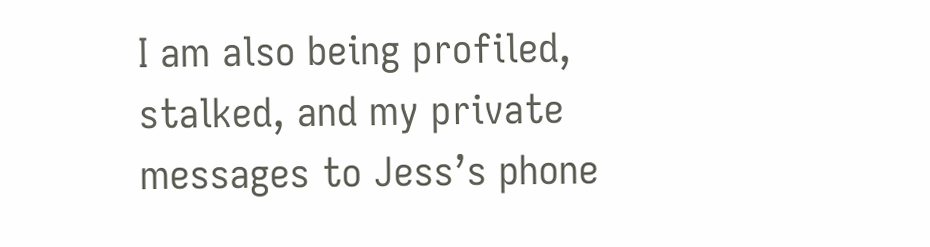I am also being profiled, stalked, and my private messages to Jess’s phone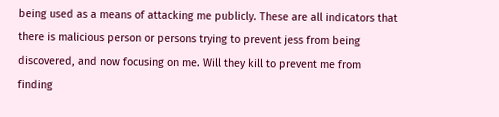being used as a means of attacking me publicly. These are all indicators that there is malicious person or persons trying to prevent jess from being discovered, and now focusing on me. Will they kill to prevent me from finding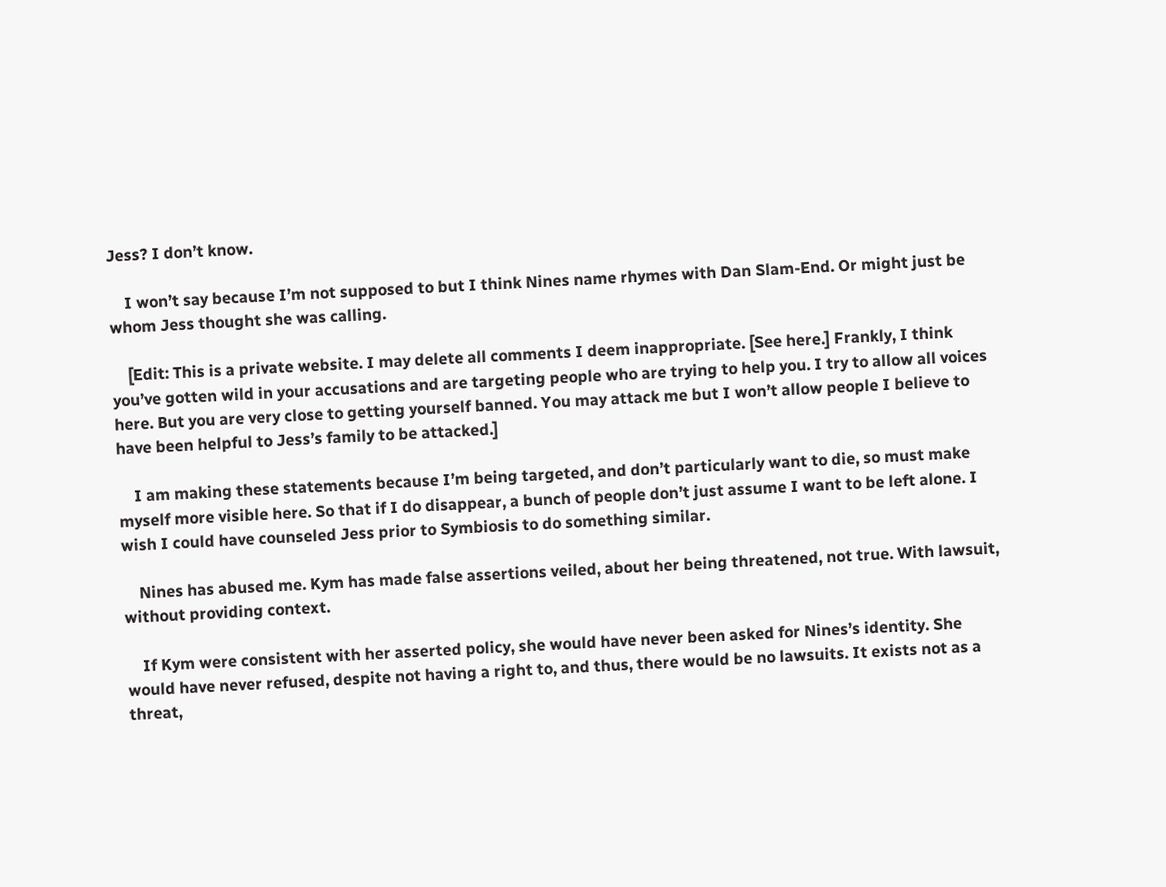Jess? I don’t know.

    I won’t say because I’m not supposed to but I think Nines name rhymes with Dan Slam-End. Or might just be whom Jess thought she was calling.

    [Edit: This is a private website. I may delete all comments I deem inappropriate. [See here.] Frankly, I think you’ve gotten wild in your accusations and are targeting people who are trying to help you. I try to allow all voices here. But you are very close to getting yourself banned. You may attack me but I won’t allow people I believe to have been helpful to Jess’s family to be attacked.]

    I am making these statements because I’m being targeted, and don’t particularly want to die, so must make myself more visible here. So that if I do disappear, a bunch of people don’t just assume I want to be left alone. I wish I could have counseled Jess prior to Symbiosis to do something similar.

    Nines has abused me. Kym has made false assertions veiled, about her being threatened, not true. With lawsuit, without providing context.

    If Kym were consistent with her asserted policy, she would have never been asked for Nines’s identity. She would have never refused, despite not having a right to, and thus, there would be no lawsuits. It exists not as a threat,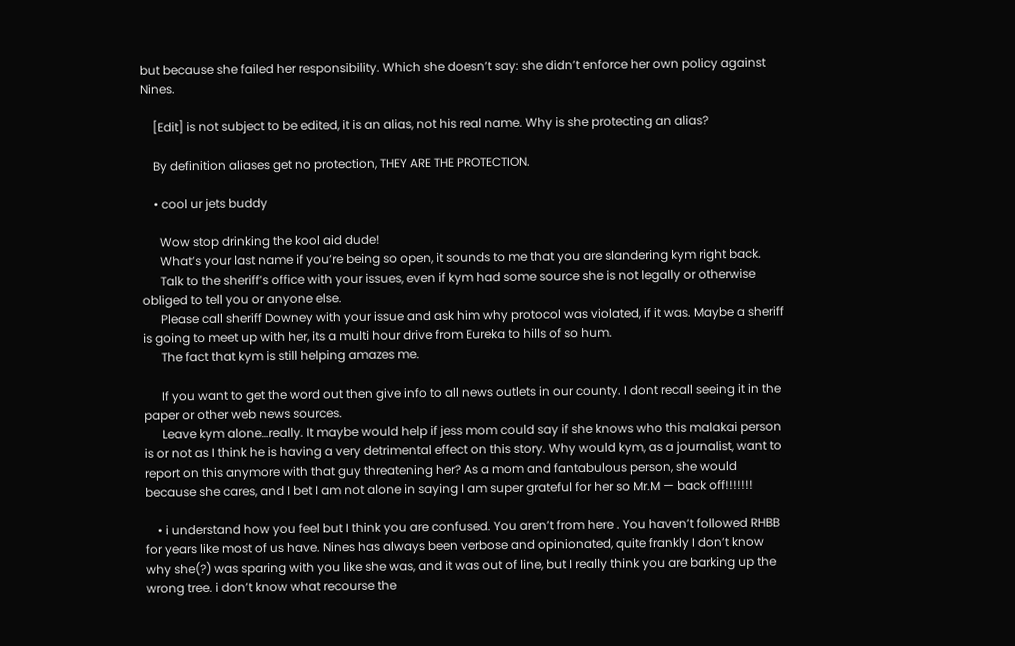but because she failed her responsibility. Which she doesn’t say: she didn’t enforce her own policy against Nines.

    [Edit] is not subject to be edited, it is an alias, not his real name. Why is she protecting an alias?

    By definition aliases get no protection, THEY ARE THE PROTECTION.

    • cool ur jets buddy

      Wow stop drinking the kool aid dude!
      What’s your last name if you’re being so open, it sounds to me that you are slandering kym right back.
      Talk to the sheriff’s office with your issues, even if kym had some source she is not legally or otherwise obliged to tell you or anyone else.
      Please call sheriff Downey with your issue and ask him why protocol was violated, if it was. Maybe a sheriff is going to meet up with her, its a multi hour drive from Eureka to hills of so hum.
      The fact that kym is still helping amazes me.

      If you want to get the word out then give info to all news outlets in our county. I dont recall seeing it in the paper or other web news sources.
      Leave kym alone…really. It maybe would help if jess mom could say if she knows who this malakai person is or not as I think he is having a very detrimental effect on this story. Why would kym, as a journalist, want to report on this anymore with that guy threatening her? As a mom and fantabulous person, she would because she cares, and I bet I am not alone in saying I am super grateful for her so Mr.M — back off!!!!!!!

    • i understand how you feel but I think you are confused. You aren’t from here . You haven’t followed RHBB for years like most of us have. Nines has always been verbose and opinionated, quite frankly I don’t know why she(?) was sparing with you like she was, and it was out of line, but I really think you are barking up the wrong tree. i don’t know what recourse the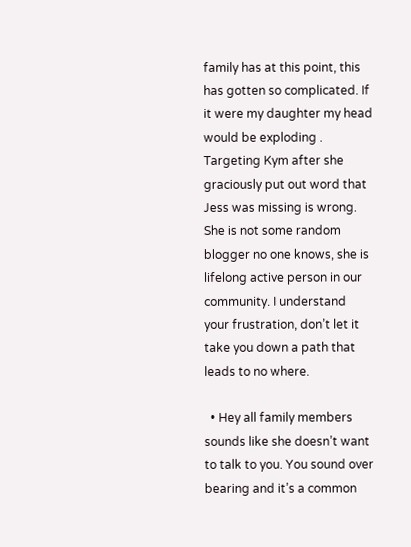family has at this point, this has gotten so complicated. If it were my daughter my head would be exploding . Targeting Kym after she graciously put out word that Jess was missing is wrong. She is not some random blogger no one knows, she is lifelong active person in our community. I understand your frustration, don’t let it take you down a path that leads to no where.

  • Hey all family members sounds like she doesn’t want to talk to you. You sound over bearing and it’s a common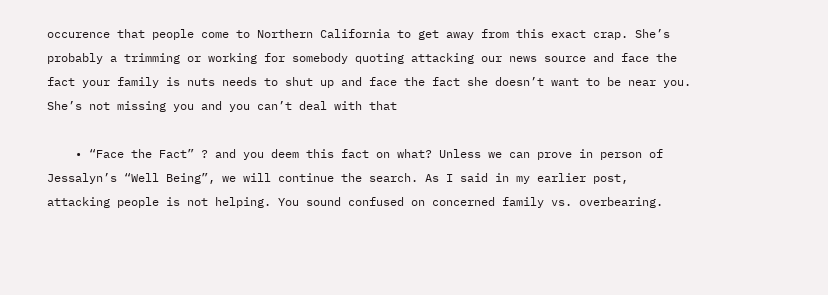occurence that people come to Northern California to get away from this exact crap. She’s probably a trimming or working for somebody quoting attacking our news source and face the fact your family is nuts needs to shut up and face the fact she doesn’t want to be near you. She’s not missing you and you can’t deal with that

    • “Face the Fact” ? and you deem this fact on what? Unless we can prove in person of Jessalyn’s “Well Being”, we will continue the search. As I said in my earlier post, attacking people is not helping. You sound confused on concerned family vs. overbearing.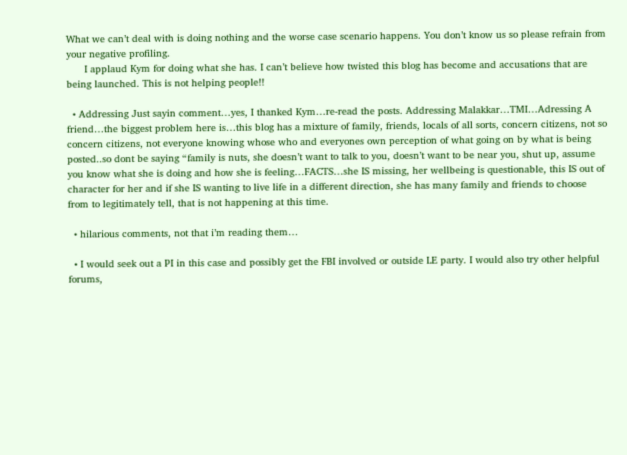What we can’t deal with is doing nothing and the worse case scenario happens. You don’t know us so please refrain from your negative profiling.
      I applaud Kym for doing what she has. I can’t believe how twisted this blog has become and accusations that are being launched. This is not helping people!!

  • Addressing Just sayin comment…yes, I thanked Kym…re-read the posts. Addressing Malakkar…TMI…Adressing A friend…the biggest problem here is…this blog has a mixture of family, friends, locals of all sorts, concern citizens, not so concern citizens, not everyone knowing whose who and everyones own perception of what going on by what is being posted..so dont be saying “family is nuts, she doesn’t want to talk to you, doesn’t want to be near you, shut up, assume you know what she is doing and how she is feeling…FACTS…she IS missing, her wellbeing is questionable, this IS out of character for her and if she IS wanting to live life in a different direction, she has many family and friends to choose from to legitimately tell, that is not happening at this time.

  • hilarious comments, not that i’m reading them…

  • I would seek out a PI in this case and possibly get the FBI involved or outside LE party. I would also try other helpful forums,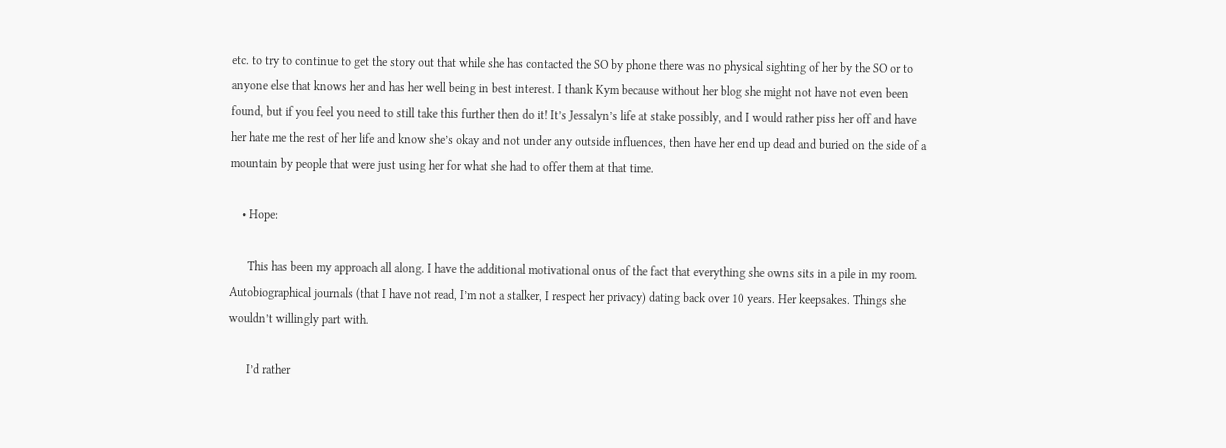etc. to try to continue to get the story out that while she has contacted the SO by phone there was no physical sighting of her by the SO or to anyone else that knows her and has her well being in best interest. I thank Kym because without her blog she might not have not even been found, but if you feel you need to still take this further then do it! It’s Jessalyn’s life at stake possibly, and I would rather piss her off and have her hate me the rest of her life and know she’s okay and not under any outside influences, then have her end up dead and buried on the side of a mountain by people that were just using her for what she had to offer them at that time.

    • Hope:

      This has been my approach all along. I have the additional motivational onus of the fact that everything she owns sits in a pile in my room. Autobiographical journals (that I have not read, I’m not a stalker, I respect her privacy) dating back over 10 years. Her keepsakes. Things she wouldn’t willingly part with.

      I’d rather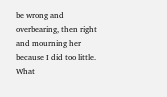be wrong and overbearing, then right and mourning her because I did too little. What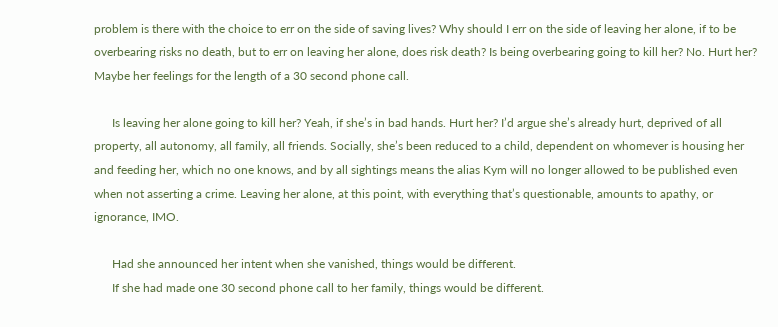problem is there with the choice to err on the side of saving lives? Why should I err on the side of leaving her alone, if to be overbearing risks no death, but to err on leaving her alone, does risk death? Is being overbearing going to kill her? No. Hurt her? Maybe her feelings for the length of a 30 second phone call.

      Is leaving her alone going to kill her? Yeah, if she’s in bad hands. Hurt her? I’d argue she’s already hurt, deprived of all property, all autonomy, all family, all friends. Socially, she’s been reduced to a child, dependent on whomever is housing her and feeding her, which no one knows, and by all sightings means the alias Kym will no longer allowed to be published even when not asserting a crime. Leaving her alone, at this point, with everything that’s questionable, amounts to apathy, or ignorance, IMO.

      Had she announced her intent when she vanished, things would be different.
      If she had made one 30 second phone call to her family, things would be different.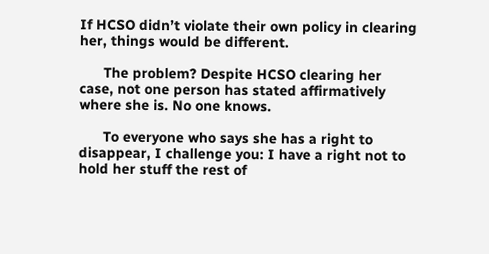If HCSO didn’t violate their own policy in clearing her, things would be different.

      The problem? Despite HCSO clearing her case, not one person has stated affirmatively where she is. No one knows.

      To everyone who says she has a right to disappear, I challenge you: I have a right not to hold her stuff the rest of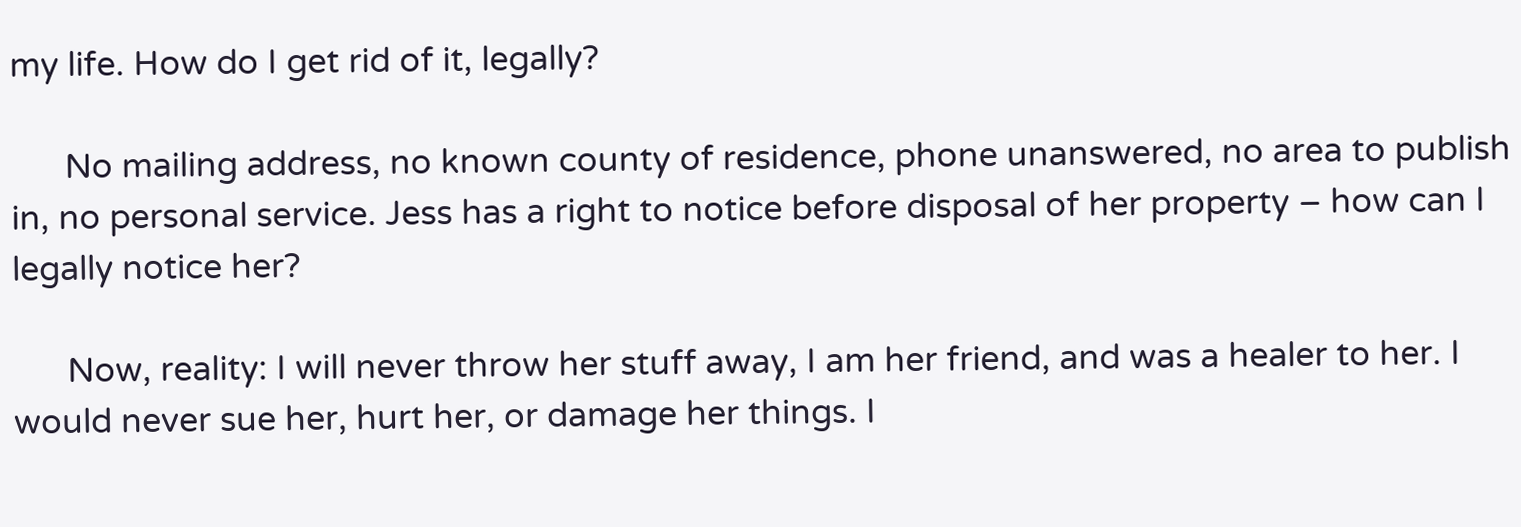my life. How do I get rid of it, legally?

      No mailing address, no known county of residence, phone unanswered, no area to publish in, no personal service. Jess has a right to notice before disposal of her property – how can I legally notice her?

      Now, reality: I will never throw her stuff away, I am her friend, and was a healer to her. I would never sue her, hurt her, or damage her things. I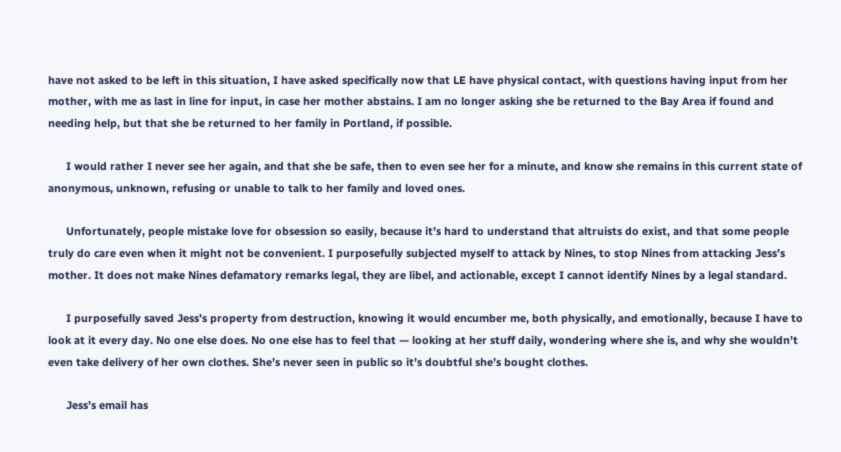have not asked to be left in this situation, I have asked specifically now that LE have physical contact, with questions having input from her mother, with me as last in line for input, in case her mother abstains. I am no longer asking she be returned to the Bay Area if found and needing help, but that she be returned to her family in Portland, if possible.

      I would rather I never see her again, and that she be safe, then to even see her for a minute, and know she remains in this current state of anonymous, unknown, refusing or unable to talk to her family and loved ones.

      Unfortunately, people mistake love for obsession so easily, because it’s hard to understand that altruists do exist, and that some people truly do care even when it might not be convenient. I purposefully subjected myself to attack by Nines, to stop Nines from attacking Jess’s mother. It does not make Nines defamatory remarks legal, they are libel, and actionable, except I cannot identify Nines by a legal standard.

      I purposefully saved Jess’s property from destruction, knowing it would encumber me, both physically, and emotionally, because I have to look at it every day. No one else does. No one else has to feel that — looking at her stuff daily, wondering where she is, and why she wouldn’t even take delivery of her own clothes. She’s never seen in public so it’s doubtful she’s bought clothes.

      Jess’s email has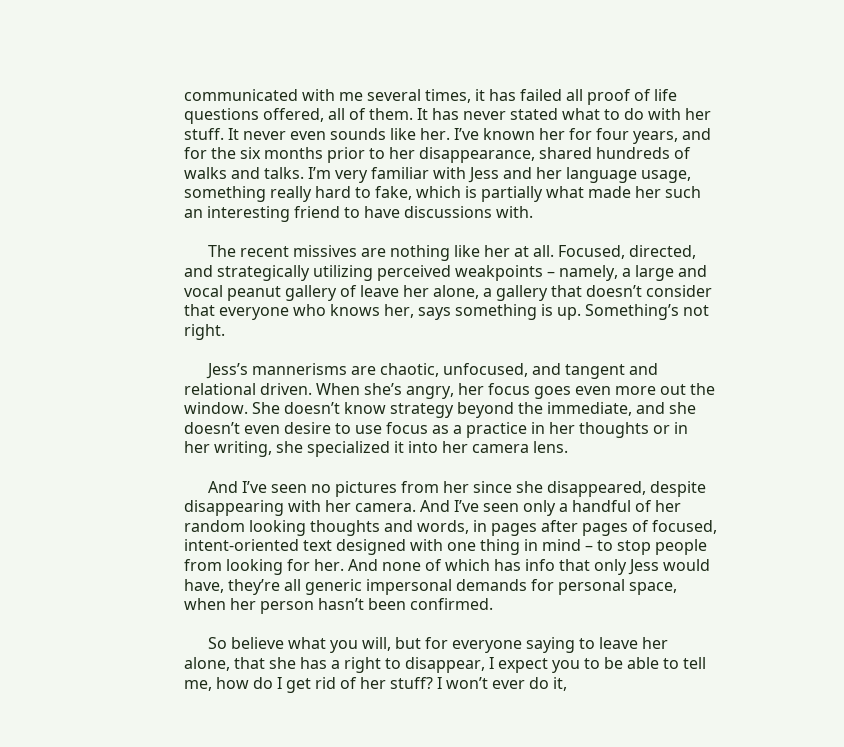communicated with me several times, it has failed all proof of life questions offered, all of them. It has never stated what to do with her stuff. It never even sounds like her. I’ve known her for four years, and for the six months prior to her disappearance, shared hundreds of walks and talks. I’m very familiar with Jess and her language usage, something really hard to fake, which is partially what made her such an interesting friend to have discussions with.

      The recent missives are nothing like her at all. Focused, directed, and strategically utilizing perceived weakpoints – namely, a large and vocal peanut gallery of leave her alone, a gallery that doesn’t consider that everyone who knows her, says something is up. Something’s not right.

      Jess’s mannerisms are chaotic, unfocused, and tangent and relational driven. When she’s angry, her focus goes even more out the window. She doesn’t know strategy beyond the immediate, and she doesn’t even desire to use focus as a practice in her thoughts or in her writing, she specialized it into her camera lens.

      And I’ve seen no pictures from her since she disappeared, despite disappearing with her camera. And I’ve seen only a handful of her random looking thoughts and words, in pages after pages of focused, intent-oriented text designed with one thing in mind – to stop people from looking for her. And none of which has info that only Jess would have, they’re all generic impersonal demands for personal space, when her person hasn’t been confirmed.

      So believe what you will, but for everyone saying to leave her alone, that she has a right to disappear, I expect you to be able to tell me, how do I get rid of her stuff? I won’t ever do it,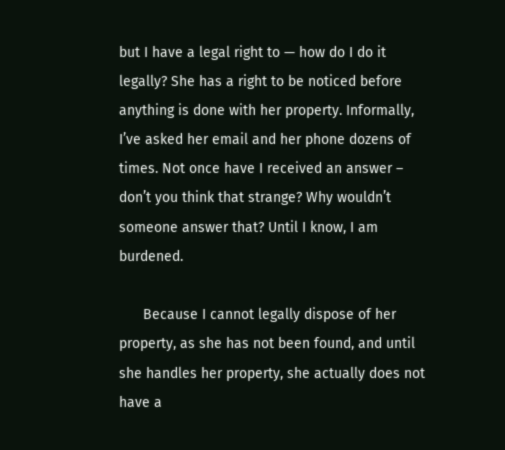but I have a legal right to — how do I do it legally? She has a right to be noticed before anything is done with her property. Informally, I’ve asked her email and her phone dozens of times. Not once have I received an answer – don’t you think that strange? Why wouldn’t someone answer that? Until I know, I am burdened.

      Because I cannot legally dispose of her property, as she has not been found, and until she handles her property, she actually does not have a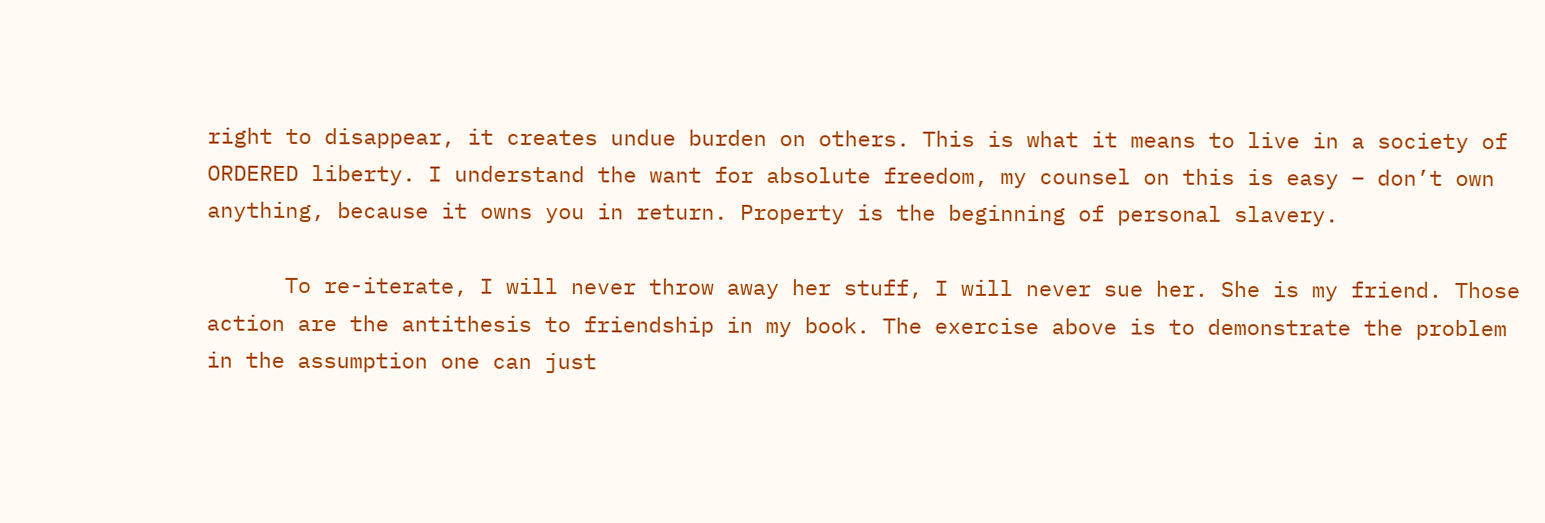right to disappear, it creates undue burden on others. This is what it means to live in a society of ORDERED liberty. I understand the want for absolute freedom, my counsel on this is easy – don’t own anything, because it owns you in return. Property is the beginning of personal slavery.

      To re-iterate, I will never throw away her stuff, I will never sue her. She is my friend. Those action are the antithesis to friendship in my book. The exercise above is to demonstrate the problem in the assumption one can just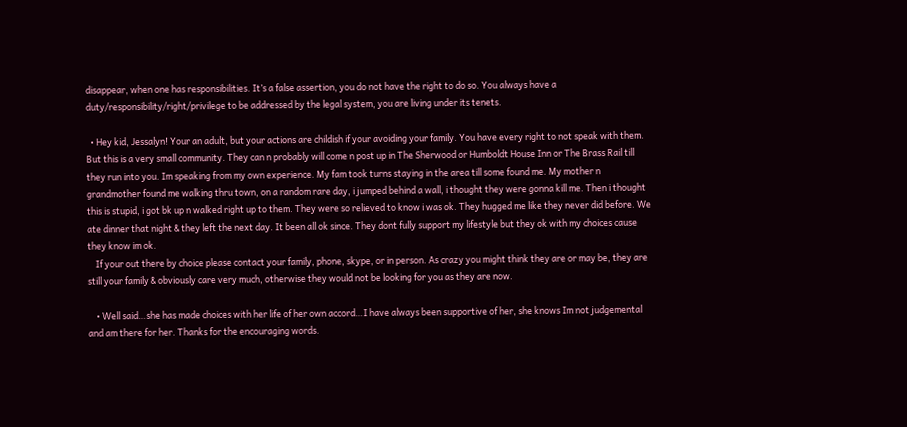disappear, when one has responsibilities. It’s a false assertion, you do not have the right to do so. You always have a duty/responsibility/right/privilege to be addressed by the legal system, you are living under its tenets.

  • Hey kid, Jessalyn! Your an adult, but your actions are childish if your avoiding your family. You have every right to not speak with them. But this is a very small community. They can n probably will come n post up in The Sherwood or Humboldt House Inn or The Brass Rail till they run into you. Im speaking from my own experience. My fam took turns staying in the area till some found me. My mother n grandmother found me walking thru town, on a random rare day, i jumped behind a wall, i thought they were gonna kill me. Then i thought this is stupid, i got bk up n walked right up to them. They were so relieved to know i was ok. They hugged me like they never did before. We ate dinner that night & they left the next day. It been all ok since. They dont fully support my lifestyle but they ok with my choices cause they know im ok.
    If your out there by choice please contact your family, phone, skype, or in person. As crazy you might think they are or may be, they are still your family & obviously care very much, otherwise they would not be looking for you as they are now.

    • Well said…she has made choices with her life of her own accord…I have always been supportive of her, she knows Im not judgemental and am there for her. Thanks for the encouraging words.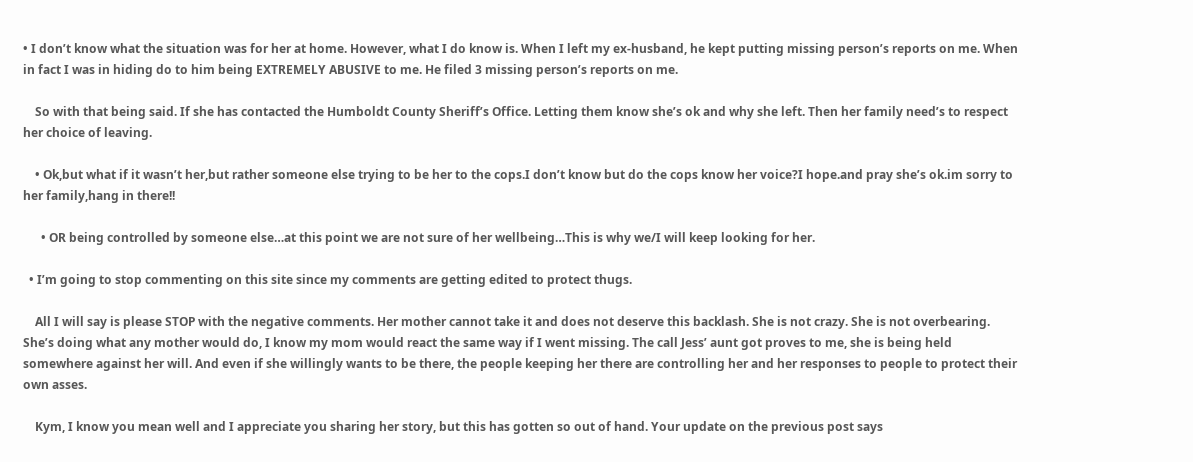• I don’t know what the situation was for her at home. However, what I do know is. When I left my ex-husband, he kept putting missing person’s reports on me. When in fact I was in hiding do to him being EXTREMELY ABUSIVE to me. He filed 3 missing person’s reports on me.

    So with that being said. If she has contacted the Humboldt County Sheriff’s Office. Letting them know she’s ok and why she left. Then her family need’s to respect her choice of leaving.

    • Ok,but what if it wasn’t her,but rather someone else trying to be her to the cops.I don’t know but do the cops know her voice?I hope.and pray she’s ok.im sorry to her family,hang in there!!

      • OR being controlled by someone else…at this point we are not sure of her wellbeing…This is why we/I will keep looking for her.

  • I’m going to stop commenting on this site since my comments are getting edited to protect thugs.

    All I will say is please STOP with the negative comments. Her mother cannot take it and does not deserve this backlash. She is not crazy. She is not overbearing. She’s doing what any mother would do, I know my mom would react the same way if I went missing. The call Jess’ aunt got proves to me, she is being held somewhere against her will. And even if she willingly wants to be there, the people keeping her there are controlling her and her responses to people to protect their own asses.

    Kym, I know you mean well and I appreciate you sharing her story, but this has gotten so out of hand. Your update on the previous post says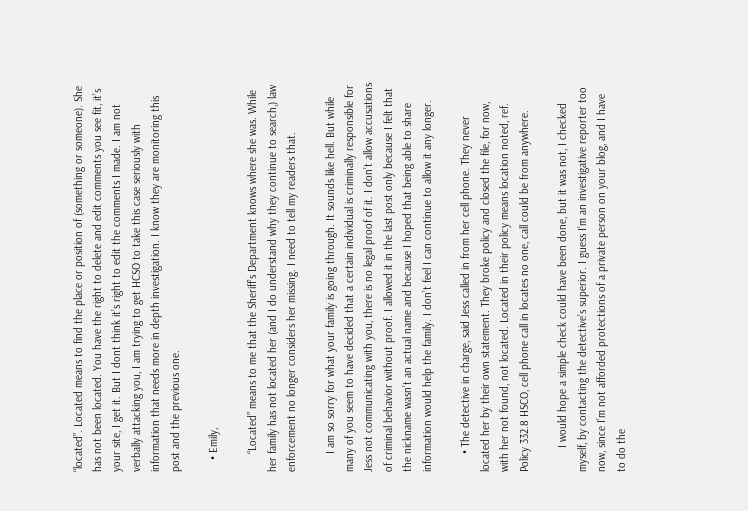“located”. Located means to find the place or position of (something or someone). She has not been located. You have the right to delete and edit comments you see fit, it’s your site, I get it. But I dont think it’s right to edit the comments I made. I am not verbally attacking you, I am trying to get HCSO to take this case seriously with information that needs more in depth investigation. I know they are monitoring this post and the previous one.

    • Emily,

      “Located” means to me that the Sheriff’s Department knows where she was. While her family has not located her (and I do understand why they continue to search,) law enforcement no longer considers her missing. I need to tell my readers that.

      I am so sorry for what your family is going through. It sounds like hell. But while many of you seem to have decided that a certain individual is criminally responsible for Jess not communicating with you, there is no legal proof of it. I don’t allow accusations of criminal behavior without proof. I allowed it in the last post only because I felt that the nickname wasn’t an actual name and because I hoped that being able to share information would help the family. I don’t feel I can continue to allow it any longer.

      • The detective in charge, said Jess called in from her cell phone. They never located her by their own statement. They broke policy and closed the file, for now, with her not found, not located. Located in their policy means location noted, ref. Policy 332.8 HSCO, cell phone call in locates no one, call could be from anywhere.

        I would hope a simple check could have been done, but it was not, I checked myself, by contacting the detective’s superior. I guess I’m an investigative reporter too now, since I’m not afforded protections of a private person on your blog, and I have to do the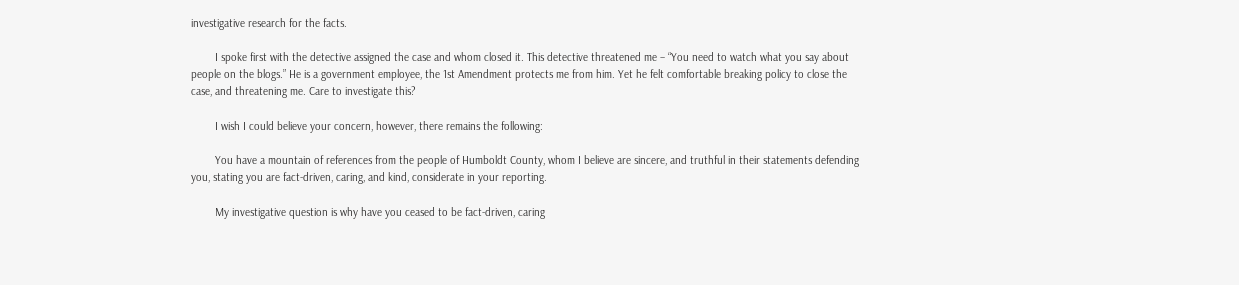investigative research for the facts.

        I spoke first with the detective assigned the case and whom closed it. This detective threatened me – “You need to watch what you say about people on the blogs.” He is a government employee, the 1st Amendment protects me from him. Yet he felt comfortable breaking policy to close the case, and threatening me. Care to investigate this?

        I wish I could believe your concern, however, there remains the following:

        You have a mountain of references from the people of Humboldt County, whom I believe are sincere, and truthful in their statements defending you, stating you are fact-driven, caring, and kind, considerate in your reporting.

        My investigative question is why have you ceased to be fact-driven, caring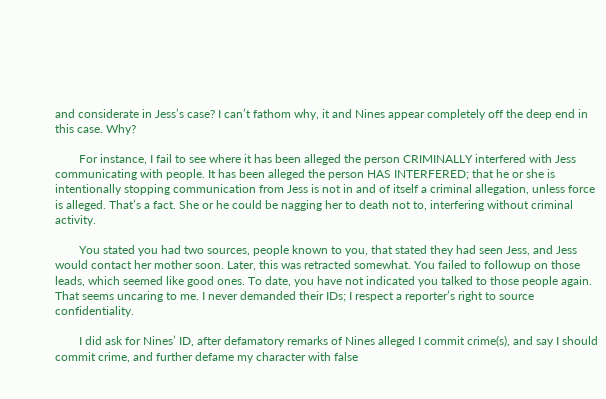and considerate in Jess’s case? I can’t fathom why, it and Nines appear completely off the deep end in this case. Why?

        For instance, I fail to see where it has been alleged the person CRIMINALLY interfered with Jess communicating with people. It has been alleged the person HAS INTERFERED; that he or she is intentionally stopping communication from Jess is not in and of itself a criminal allegation, unless force is alleged. That’s a fact. She or he could be nagging her to death not to, interfering without criminal activity.

        You stated you had two sources, people known to you, that stated they had seen Jess, and Jess would contact her mother soon. Later, this was retracted somewhat. You failed to followup on those leads, which seemed like good ones. To date, you have not indicated you talked to those people again. That seems uncaring to me. I never demanded their IDs; I respect a reporter’s right to source confidentiality.

        I did ask for Nines’ ID, after defamatory remarks of Nines alleged I commit crime(s), and say I should commit crime, and further defame my character with false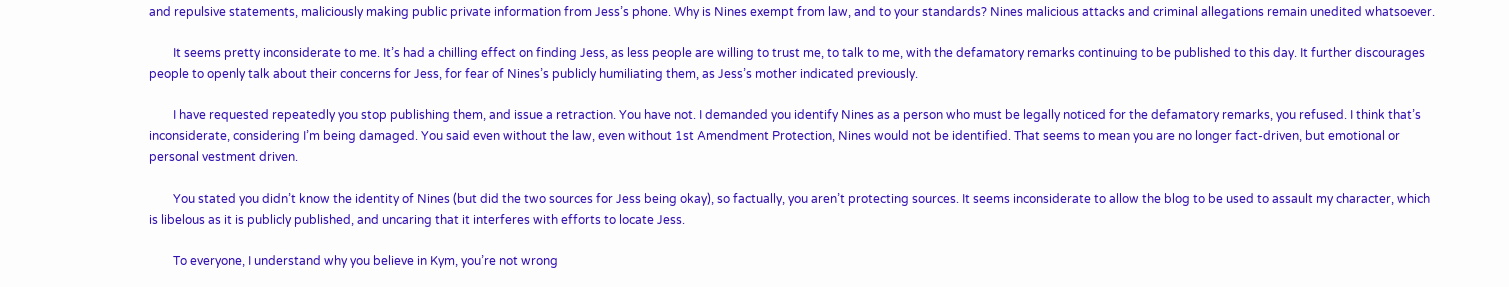and repulsive statements, maliciously making public private information from Jess’s phone. Why is Nines exempt from law, and to your standards? Nines malicious attacks and criminal allegations remain unedited whatsoever.

        It seems pretty inconsiderate to me. It’s had a chilling effect on finding Jess, as less people are willing to trust me, to talk to me, with the defamatory remarks continuing to be published to this day. It further discourages people to openly talk about their concerns for Jess, for fear of Nines’s publicly humiliating them, as Jess’s mother indicated previously.

        I have requested repeatedly you stop publishing them, and issue a retraction. You have not. I demanded you identify Nines as a person who must be legally noticed for the defamatory remarks, you refused. I think that’s inconsiderate, considering I’m being damaged. You said even without the law, even without 1st Amendment Protection, Nines would not be identified. That seems to mean you are no longer fact-driven, but emotional or personal vestment driven.

        You stated you didn’t know the identity of Nines (but did the two sources for Jess being okay), so factually, you aren’t protecting sources. It seems inconsiderate to allow the blog to be used to assault my character, which is libelous as it is publicly published, and uncaring that it interferes with efforts to locate Jess.

        To everyone, I understand why you believe in Kym, you’re not wrong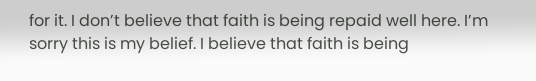for it. I don’t believe that faith is being repaid well here. I’m sorry this is my belief. I believe that faith is being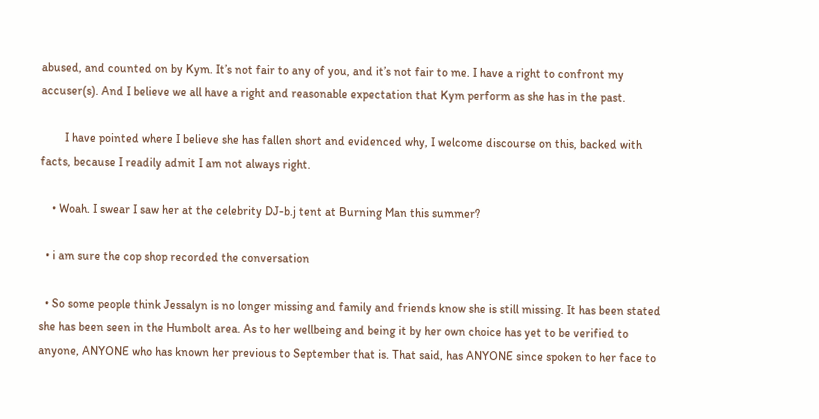abused, and counted on by Kym. It’s not fair to any of you, and it’s not fair to me. I have a right to confront my accuser(s). And I believe we all have a right and reasonable expectation that Kym perform as she has in the past.

        I have pointed where I believe she has fallen short and evidenced why, I welcome discourse on this, backed with facts, because I readily admit I am not always right.

    • Woah. I swear I saw her at the celebrity DJ-b.j tent at Burning Man this summer?

  • i am sure the cop shop recorded the conversation

  • So some people think Jessalyn is no longer missing and family and friends know she is still missing. It has been stated she has been seen in the Humbolt area. As to her wellbeing and being it by her own choice has yet to be verified to anyone, ANYONE who has known her previous to September that is. That said, has ANYONE since spoken to her face to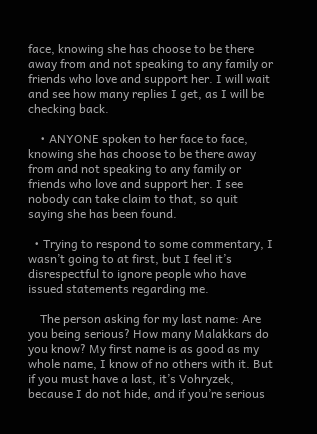face, knowing she has choose to be there away from and not speaking to any family or friends who love and support her. I will wait and see how many replies I get, as I will be checking back.

    • ANYONE spoken to her face to face, knowing she has choose to be there away from and not speaking to any family or friends who love and support her. I see nobody can take claim to that, so quit saying she has been found.

  • Trying to respond to some commentary, I wasn’t going to at first, but I feel it’s disrespectful to ignore people who have issued statements regarding me.

    The person asking for my last name: Are you being serious? How many Malakkars do you know? My first name is as good as my whole name, I know of no others with it. But if you must have a last, it’s Vohryzek, because I do not hide, and if you’re serious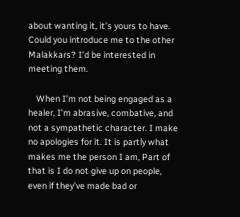about wanting it, it’s yours to have. Could you introduce me to the other Malakkars? I’d be interested in meeting them.

    When I’m not being engaged as a healer, I’m abrasive, combative, and not a sympathetic character. I make no apologies for it. It is partly what makes me the person I am, Part of that is I do not give up on people, even if they’ve made bad or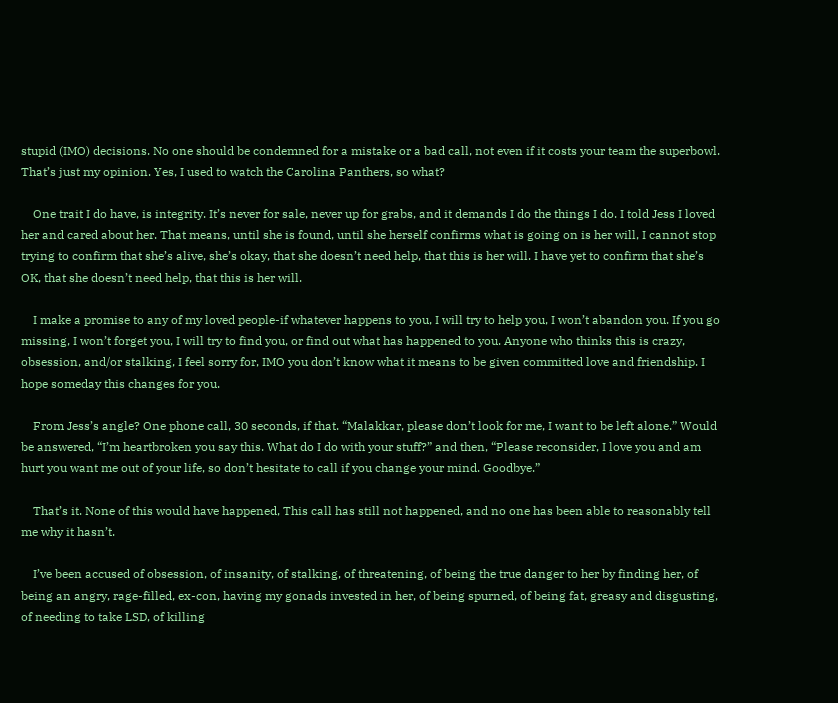stupid (IMO) decisions. No one should be condemned for a mistake or a bad call, not even if it costs your team the superbowl. That’s just my opinion. Yes, I used to watch the Carolina Panthers, so what?

    One trait I do have, is integrity. It’s never for sale, never up for grabs, and it demands I do the things I do. I told Jess I loved her and cared about her. That means, until she is found, until she herself confirms what is going on is her will, I cannot stop trying to confirm that she’s alive, she’s okay, that she doesn’t need help, that this is her will. I have yet to confirm that she’s OK, that she doesn’t need help, that this is her will.

    I make a promise to any of my loved people-if whatever happens to you, I will try to help you, I won’t abandon you. If you go missing, I won’t forget you, I will try to find you, or find out what has happened to you. Anyone who thinks this is crazy, obsession, and/or stalking, I feel sorry for, IMO you don’t know what it means to be given committed love and friendship. I hope someday this changes for you.

    From Jess’s angle? One phone call, 30 seconds, if that. “Malakkar, please don’t look for me, I want to be left alone.” Would be answered, “I’m heartbroken you say this. What do I do with your stuff?” and then, “Please reconsider, I love you and am hurt you want me out of your life, so don’t hesitate to call if you change your mind. Goodbye.”

    That’s it. None of this would have happened, This call has still not happened, and no one has been able to reasonably tell me why it hasn’t.

    I’ve been accused of obsession, of insanity, of stalking, of threatening, of being the true danger to her by finding her, of being an angry, rage-filled, ex-con, having my gonads invested in her, of being spurned, of being fat, greasy and disgusting, of needing to take LSD, of killing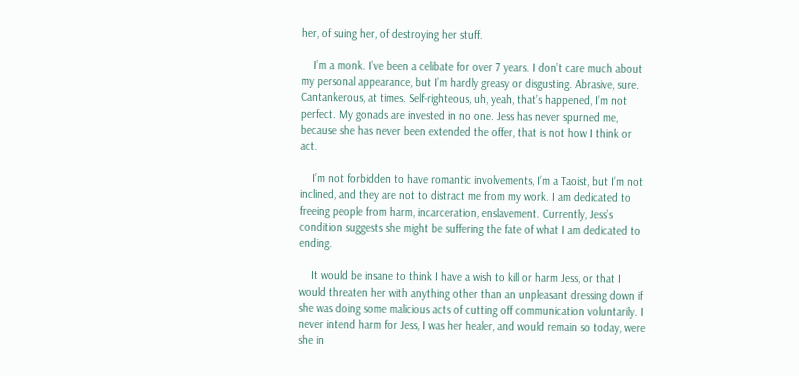her, of suing her, of destroying her stuff.

    I’m a monk. I’ve been a celibate for over 7 years. I don’t care much about my personal appearance, but I’m hardly greasy or disgusting. Abrasive, sure. Cantankerous, at times. Self-righteous, uh, yeah, that’s happened, I’m not perfect. My gonads are invested in no one. Jess has never spurned me, because she has never been extended the offer, that is not how I think or act.

    I’m not forbidden to have romantic involvements, I’m a Taoist, but I’m not inclined, and they are not to distract me from my work. I am dedicated to freeing people from harm, incarceration, enslavement. Currently, Jess’s condition suggests she might be suffering the fate of what I am dedicated to ending.

    It would be insane to think I have a wish to kill or harm Jess, or that I would threaten her with anything other than an unpleasant dressing down if she was doing some malicious acts of cutting off communication voluntarily. I never intend harm for Jess, I was her healer, and would remain so today, were she in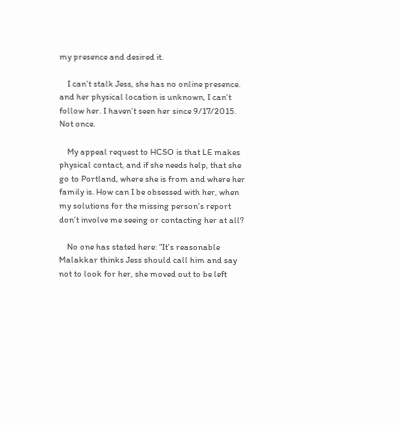my presence and desired it.

    I can’t stalk Jess, she has no online presence. and her physical location is unknown, I can’t follow her. I haven’t seen her since 9/17/2015. Not once.

    My appeal request to HCSO is that LE makes physical contact, and if she needs help, that she go to Portland, where she is from and where her family is. How can I be obsessed with her, when my solutions for the missing person’s report don’t involve me seeing or contacting her at all?

    No one has stated here: “It’s reasonable Malakkar thinks Jess should call him and say not to look for her, she moved out to be left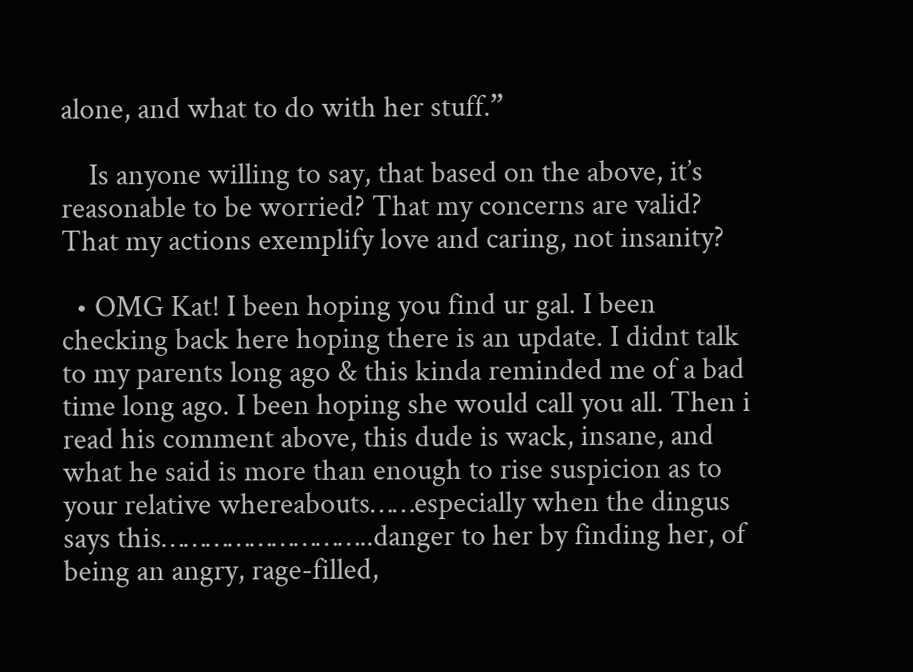alone, and what to do with her stuff.”

    Is anyone willing to say, that based on the above, it’s reasonable to be worried? That my concerns are valid? That my actions exemplify love and caring, not insanity?

  • OMG Kat! I been hoping you find ur gal. I been checking back here hoping there is an update. I didnt talk to my parents long ago & this kinda reminded me of a bad time long ago. I been hoping she would call you all. Then i read his comment above, this dude is wack, insane, and what he said is more than enough to rise suspicion as to your relative whereabouts……especially when the dingus says this………………………..danger to her by finding her, of being an angry, rage-filled,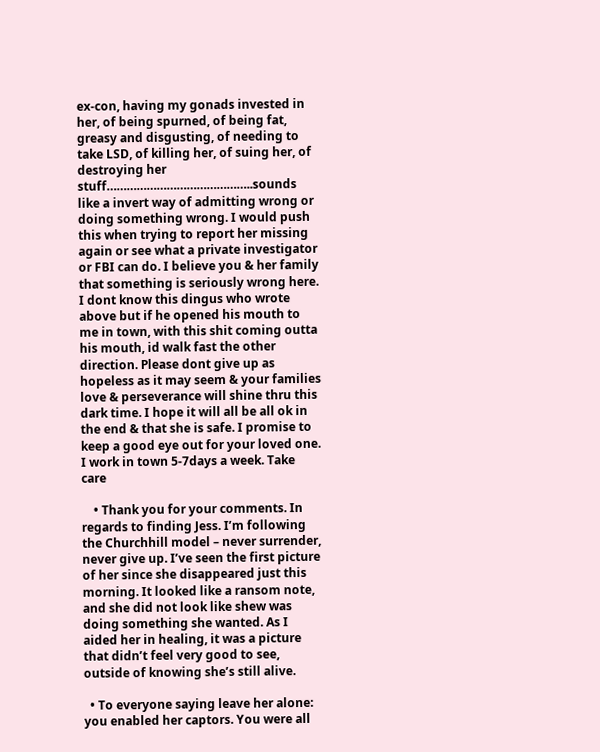ex-con, having my gonads invested in her, of being spurned, of being fat, greasy and disgusting, of needing to take LSD, of killing her, of suing her, of destroying her stuff……………………………………..sounds like a invert way of admitting wrong or doing something wrong. I would push this when trying to report her missing again or see what a private investigator or FBI can do. I believe you & her family that something is seriously wrong here. I dont know this dingus who wrote above but if he opened his mouth to me in town, with this shit coming outta his mouth, id walk fast the other direction. Please dont give up as hopeless as it may seem & your families love & perseverance will shine thru this dark time. I hope it will all be all ok in the end & that she is safe. I promise to keep a good eye out for your loved one. I work in town 5-7days a week. Take care

    • Thank you for your comments. In regards to finding Jess. I’m following the Churchhill model – never surrender, never give up. I’ve seen the first picture of her since she disappeared just this morning. It looked like a ransom note, and she did not look like shew was doing something she wanted. As I aided her in healing, it was a picture that didn’t feel very good to see, outside of knowing she’s still alive.

  • To everyone saying leave her alone: you enabled her captors. You were all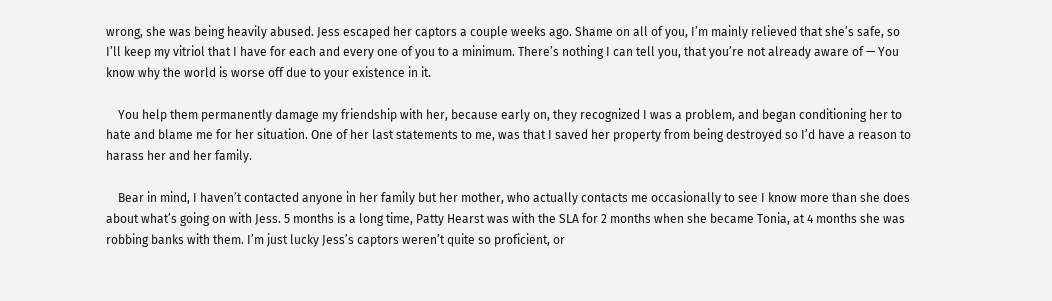wrong, she was being heavily abused. Jess escaped her captors a couple weeks ago. Shame on all of you, I’m mainly relieved that she’s safe, so I’ll keep my vitriol that I have for each and every one of you to a minimum. There’s nothing I can tell you, that you’re not already aware of — You know why the world is worse off due to your existence in it.

    You help them permanently damage my friendship with her, because early on, they recognized I was a problem, and began conditioning her to hate and blame me for her situation. One of her last statements to me, was that I saved her property from being destroyed so I’d have a reason to harass her and her family.

    Bear in mind, I haven’t contacted anyone in her family but her mother, who actually contacts me occasionally to see I know more than she does about what’s going on with Jess. 5 months is a long time, Patty Hearst was with the SLA for 2 months when she became Tonia, at 4 months she was robbing banks with them. I’m just lucky Jess’s captors weren’t quite so proficient, or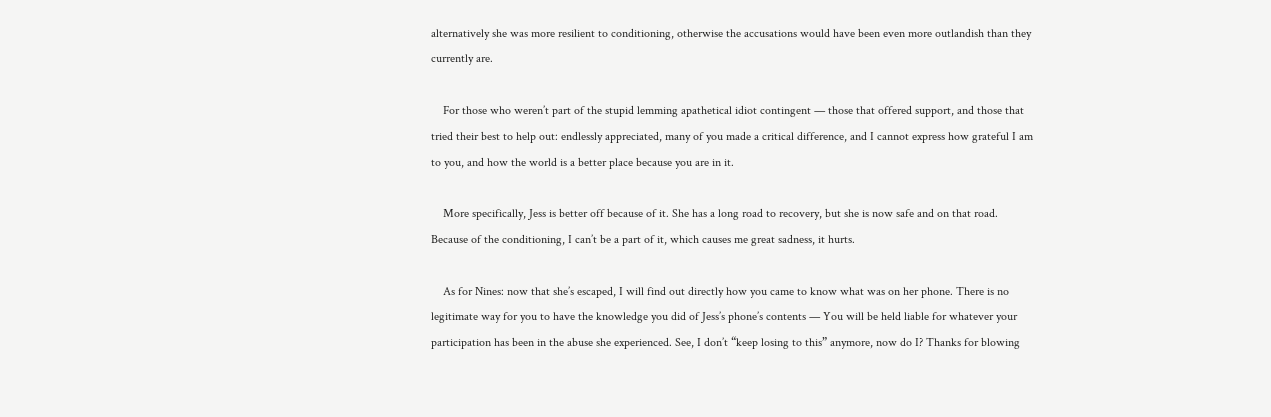alternatively she was more resilient to conditioning, otherwise the accusations would have been even more outlandish than they currently are.

    For those who weren’t part of the stupid lemming apathetical idiot contingent — those that offered support, and those that tried their best to help out: endlessly appreciated, many of you made a critical difference, and I cannot express how grateful I am to you, and how the world is a better place because you are in it.

    More specifically, Jess is better off because of it. She has a long road to recovery, but she is now safe and on that road. Because of the conditioning, I can’t be a part of it, which causes me great sadness, it hurts.

    As for Nines: now that she’s escaped, I will find out directly how you came to know what was on her phone. There is no legitimate way for you to have the knowledge you did of Jess’s phone’s contents — You will be held liable for whatever your participation has been in the abuse she experienced. See, I don’t “keep losing to this” anymore, now do I? Thanks for blowing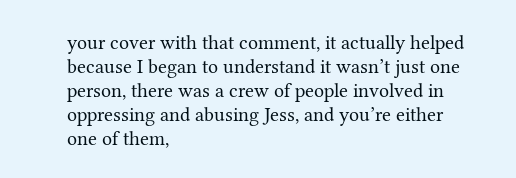your cover with that comment, it actually helped because I began to understand it wasn’t just one person, there was a crew of people involved in oppressing and abusing Jess, and you’re either one of them,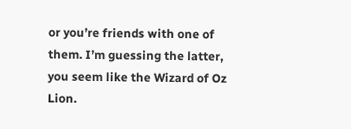or you’re friends with one of them. I’m guessing the latter, you seem like the Wizard of Oz Lion.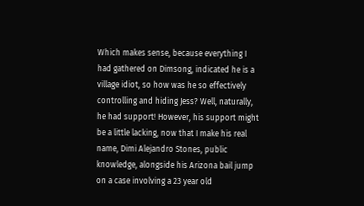Which makes sense, because everything I had gathered on Dimsong, indicated he is a village idiot, so how was he so effectively controlling and hiding Jess? Well, naturally, he had support! However, his support might be a little lacking, now that I make his real name, Dimi Alejandro Stones, public knowledge, alongside his Arizona bail jump on a case involving a 23 year old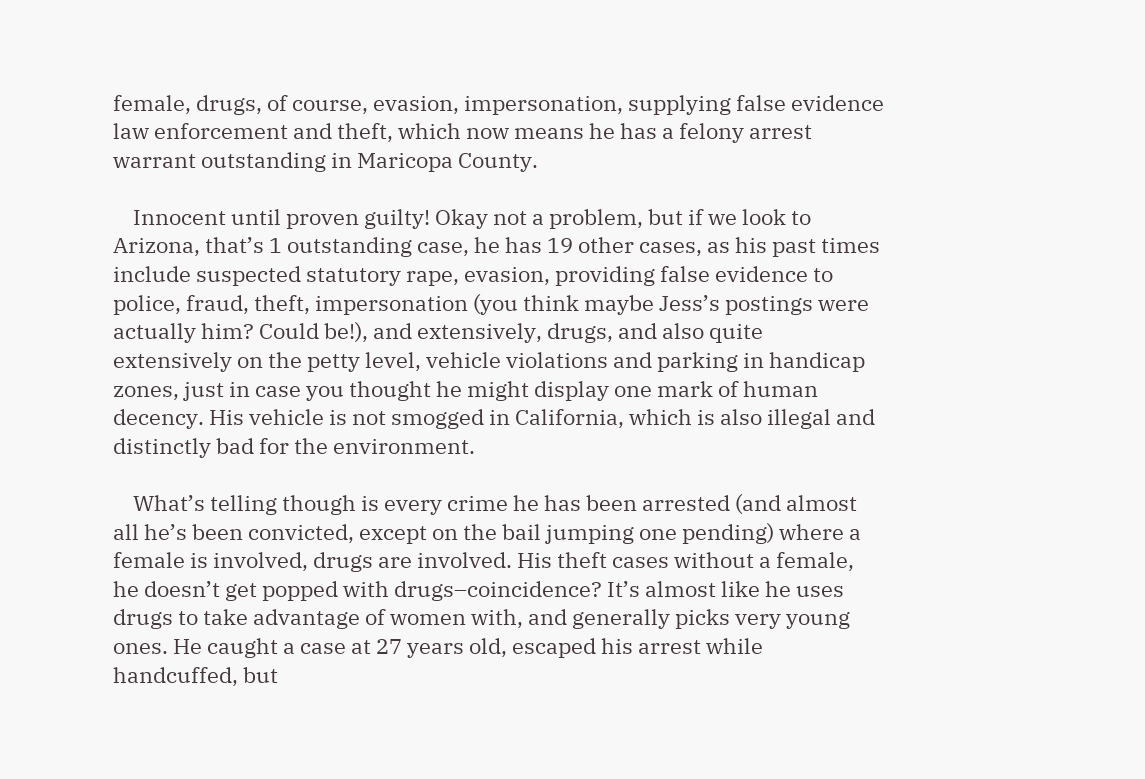female, drugs, of course, evasion, impersonation, supplying false evidence law enforcement and theft, which now means he has a felony arrest warrant outstanding in Maricopa County.

    Innocent until proven guilty! Okay not a problem, but if we look to Arizona, that’s 1 outstanding case, he has 19 other cases, as his past times include suspected statutory rape, evasion, providing false evidence to police, fraud, theft, impersonation (you think maybe Jess’s postings were actually him? Could be!), and extensively, drugs, and also quite extensively on the petty level, vehicle violations and parking in handicap zones, just in case you thought he might display one mark of human decency. His vehicle is not smogged in California, which is also illegal and distinctly bad for the environment.

    What’s telling though is every crime he has been arrested (and almost all he’s been convicted, except on the bail jumping one pending) where a female is involved, drugs are involved. His theft cases without a female, he doesn’t get popped with drugs–coincidence? It’s almost like he uses drugs to take advantage of women with, and generally picks very young ones. He caught a case at 27 years old, escaped his arrest while handcuffed, but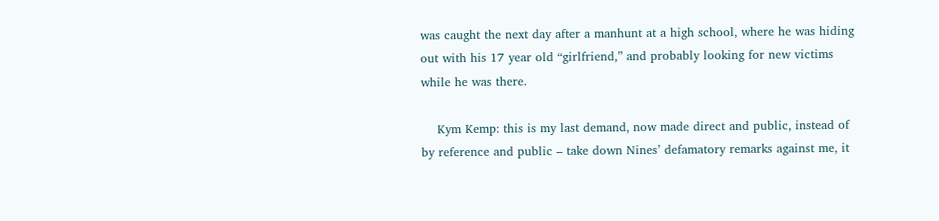was caught the next day after a manhunt at a high school, where he was hiding out with his 17 year old “girlfriend,” and probably looking for new victims while he was there.

    Kym Kemp: this is my last demand, now made direct and public, instead of by reference and public – take down Nines’ defamatory remarks against me, it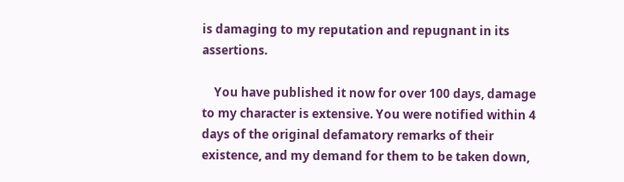is damaging to my reputation and repugnant in its assertions.

    You have published it now for over 100 days, damage to my character is extensive. You were notified within 4 days of the original defamatory remarks of their existence, and my demand for them to be taken down,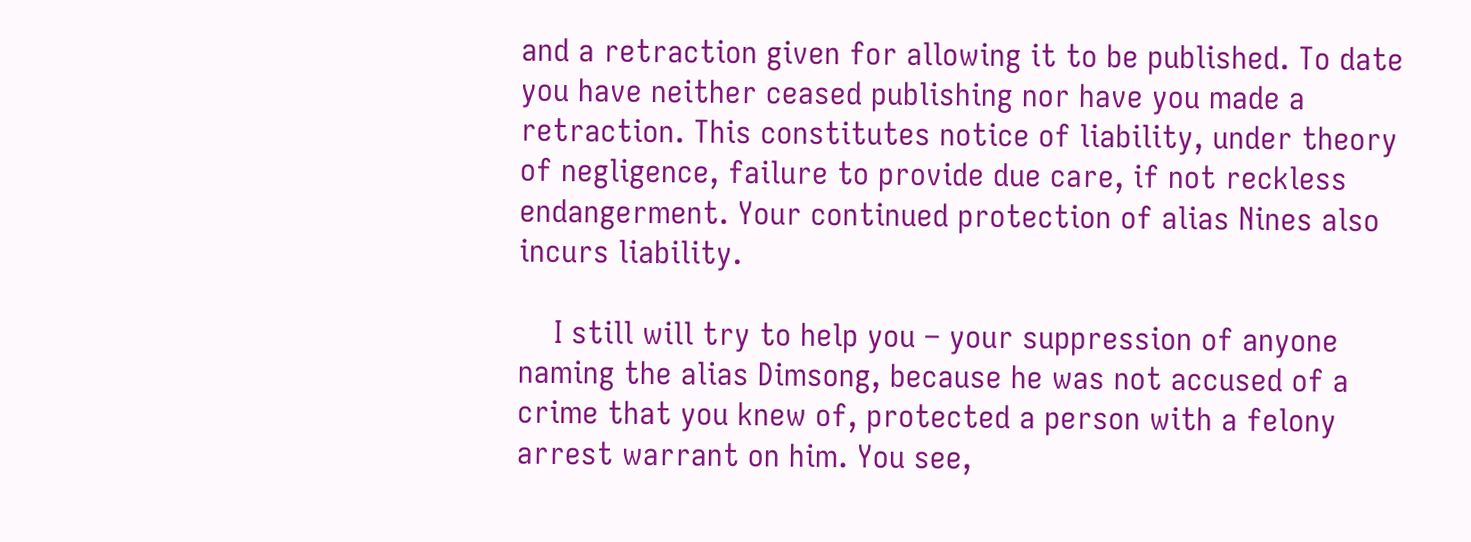and a retraction given for allowing it to be published. To date you have neither ceased publishing nor have you made a retraction. This constitutes notice of liability, under theory of negligence, failure to provide due care, if not reckless endangerment. Your continued protection of alias Nines also incurs liability.

    I still will try to help you – your suppression of anyone naming the alias Dimsong, because he was not accused of a crime that you knew of, protected a person with a felony arrest warrant on him. You see,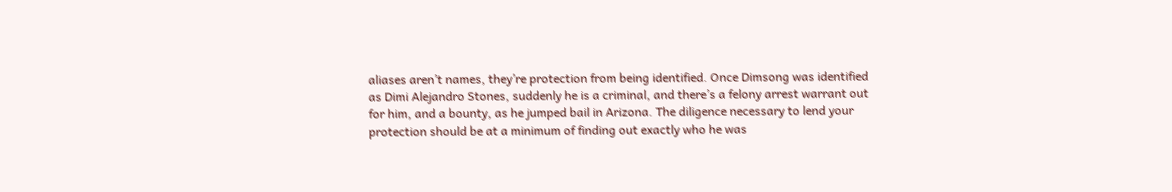aliases aren’t names, they’re protection from being identified. Once Dimsong was identified as Dimi Alejandro Stones, suddenly he is a criminal, and there’s a felony arrest warrant out for him, and a bounty, as he jumped bail in Arizona. The diligence necessary to lend your protection should be at a minimum of finding out exactly who he was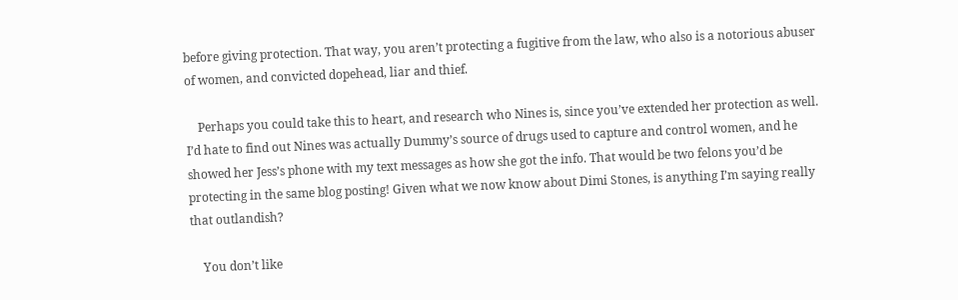before giving protection. That way, you aren’t protecting a fugitive from the law, who also is a notorious abuser of women, and convicted dopehead, liar and thief.

    Perhaps you could take this to heart, and research who Nines is, since you’ve extended her protection as well. I’d hate to find out Nines was actually Dummy’s source of drugs used to capture and control women, and he showed her Jess’s phone with my text messages as how she got the info. That would be two felons you’d be protecting in the same blog posting! Given what we now know about Dimi Stones, is anything I’m saying really that outlandish?

    You don’t like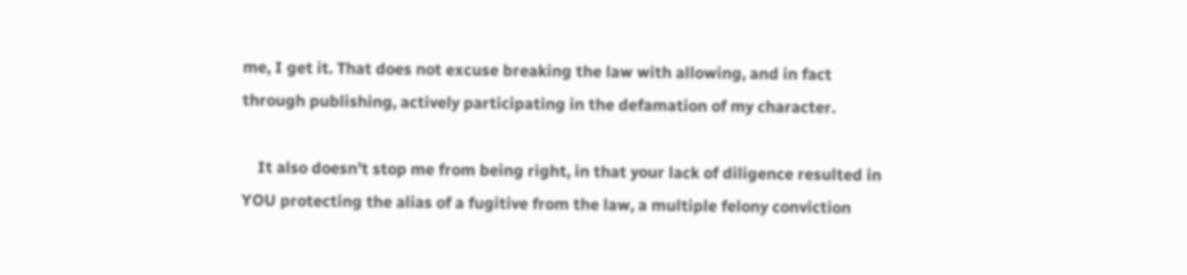me, I get it. That does not excuse breaking the law with allowing, and in fact through publishing, actively participating in the defamation of my character.

    It also doesn’t stop me from being right, in that your lack of diligence resulted in YOU protecting the alias of a fugitive from the law, a multiple felony conviction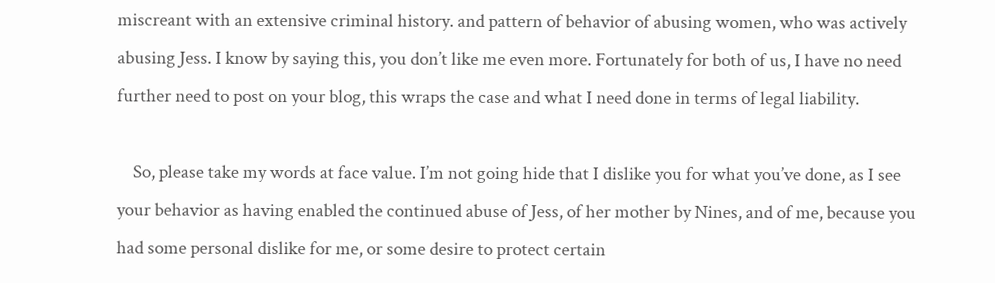miscreant with an extensive criminal history. and pattern of behavior of abusing women, who was actively abusing Jess. I know by saying this, you don’t like me even more. Fortunately for both of us, I have no need further need to post on your blog, this wraps the case and what I need done in terms of legal liability.

    So, please take my words at face value. I’m not going hide that I dislike you for what you’ve done, as I see your behavior as having enabled the continued abuse of Jess, of her mother by Nines, and of me, because you had some personal dislike for me, or some desire to protect certain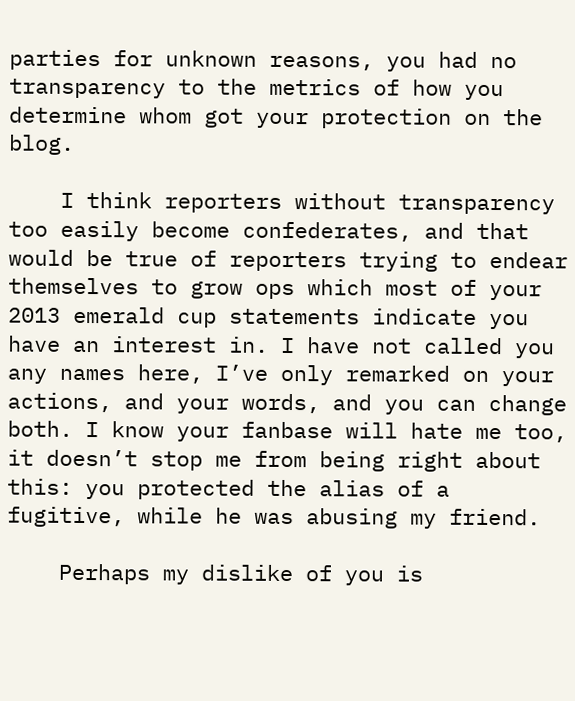parties for unknown reasons, you had no transparency to the metrics of how you determine whom got your protection on the blog.

    I think reporters without transparency too easily become confederates, and that would be true of reporters trying to endear themselves to grow ops which most of your 2013 emerald cup statements indicate you have an interest in. I have not called you any names here, I’ve only remarked on your actions, and your words, and you can change both. I know your fanbase will hate me too, it doesn’t stop me from being right about this: you protected the alias of a fugitive, while he was abusing my friend.

    Perhaps my dislike of you is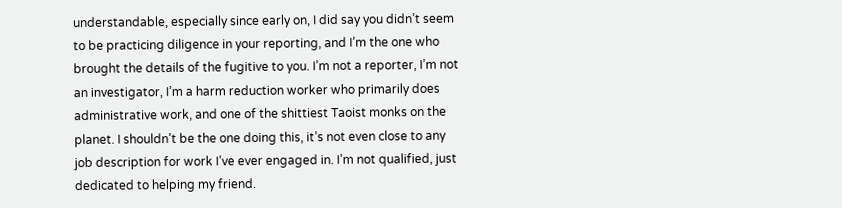understandable, especially since early on, I did say you didn’t seem to be practicing diligence in your reporting, and I’m the one who brought the details of the fugitive to you. I’m not a reporter, I’m not an investigator, I’m a harm reduction worker who primarily does administrative work, and one of the shittiest Taoist monks on the planet. I shouldn’t be the one doing this, it’s not even close to any job description for work I’ve ever engaged in. I’m not qualified, just dedicated to helping my friend.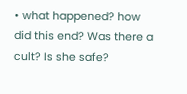• what happened? how did this end? Was there a cult? Is she safe?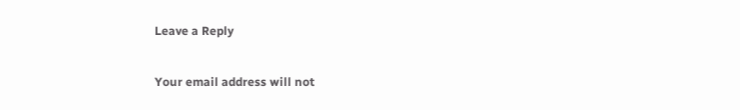Leave a Reply

Your email address will not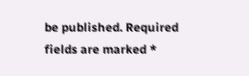be published. Required fields are marked *